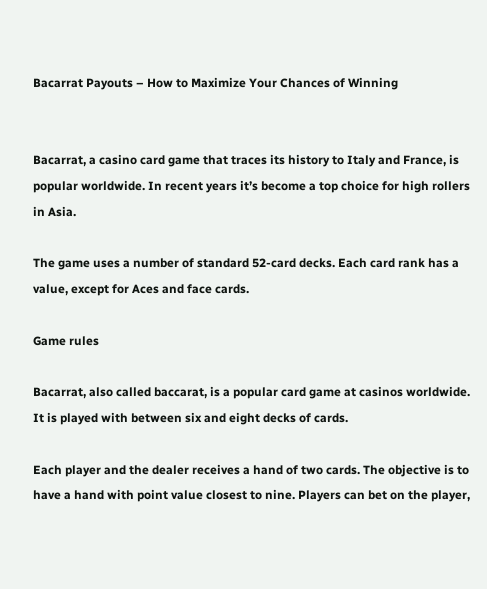Bacarrat Payouts – How to Maximize Your Chances of Winning


Bacarrat, a casino card game that traces its history to Italy and France, is popular worldwide. In recent years it’s become a top choice for high rollers in Asia.

The game uses a number of standard 52-card decks. Each card rank has a value, except for Aces and face cards.

Game rules

Bacarrat, also called baccarat, is a popular card game at casinos worldwide. It is played with between six and eight decks of cards.

Each player and the dealer receives a hand of two cards. The objective is to have a hand with point value closest to nine. Players can bet on the player,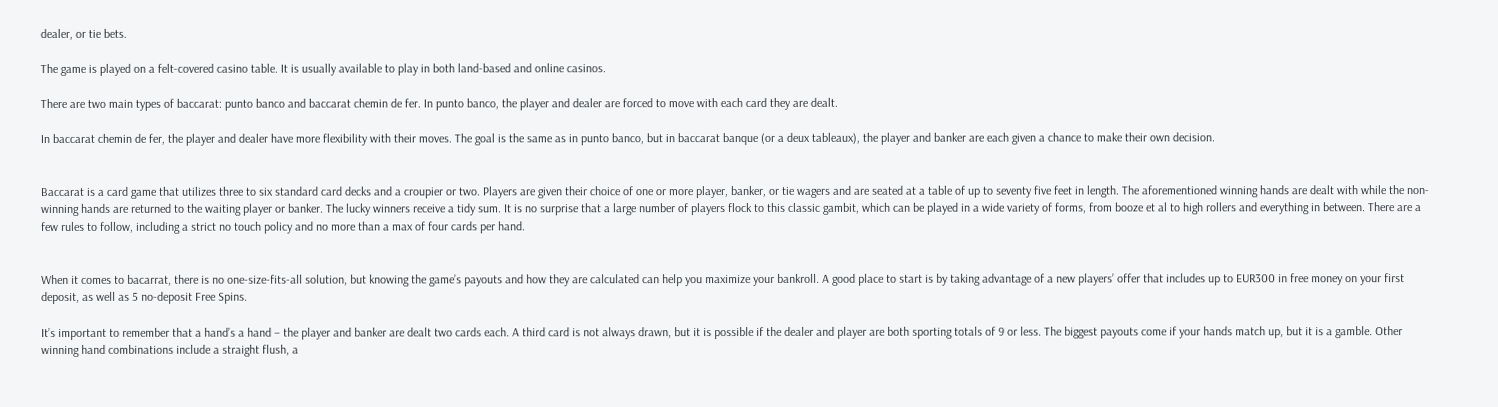dealer, or tie bets.

The game is played on a felt-covered casino table. It is usually available to play in both land-based and online casinos.

There are two main types of baccarat: punto banco and baccarat chemin de fer. In punto banco, the player and dealer are forced to move with each card they are dealt.

In baccarat chemin de fer, the player and dealer have more flexibility with their moves. The goal is the same as in punto banco, but in baccarat banque (or a deux tableaux), the player and banker are each given a chance to make their own decision.


Baccarat is a card game that utilizes three to six standard card decks and a croupier or two. Players are given their choice of one or more player, banker, or tie wagers and are seated at a table of up to seventy five feet in length. The aforementioned winning hands are dealt with while the non-winning hands are returned to the waiting player or banker. The lucky winners receive a tidy sum. It is no surprise that a large number of players flock to this classic gambit, which can be played in a wide variety of forms, from booze et al to high rollers and everything in between. There are a few rules to follow, including a strict no touch policy and no more than a max of four cards per hand.


When it comes to bacarrat, there is no one-size-fits-all solution, but knowing the game’s payouts and how they are calculated can help you maximize your bankroll. A good place to start is by taking advantage of a new players’ offer that includes up to EUR300 in free money on your first deposit, as well as 5 no-deposit Free Spins.

It’s important to remember that a hand’s a hand – the player and banker are dealt two cards each. A third card is not always drawn, but it is possible if the dealer and player are both sporting totals of 9 or less. The biggest payouts come if your hands match up, but it is a gamble. Other winning hand combinations include a straight flush, a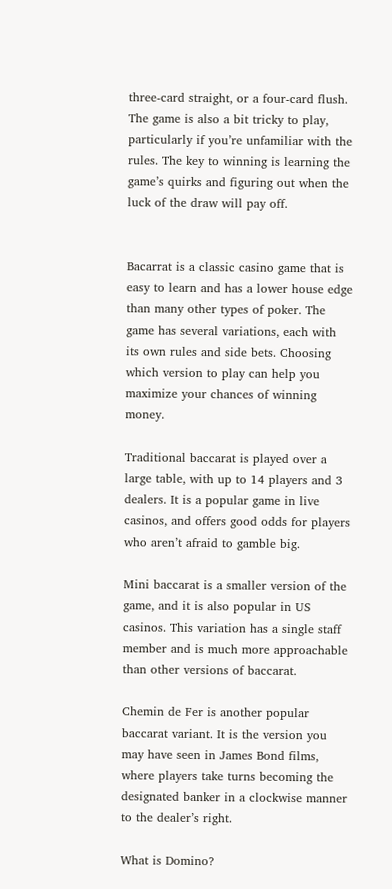three-card straight, or a four-card flush. The game is also a bit tricky to play, particularly if you’re unfamiliar with the rules. The key to winning is learning the game’s quirks and figuring out when the luck of the draw will pay off.


Bacarrat is a classic casino game that is easy to learn and has a lower house edge than many other types of poker. The game has several variations, each with its own rules and side bets. Choosing which version to play can help you maximize your chances of winning money.

Traditional baccarat is played over a large table, with up to 14 players and 3 dealers. It is a popular game in live casinos, and offers good odds for players who aren’t afraid to gamble big.

Mini baccarat is a smaller version of the game, and it is also popular in US casinos. This variation has a single staff member and is much more approachable than other versions of baccarat.

Chemin de Fer is another popular baccarat variant. It is the version you may have seen in James Bond films, where players take turns becoming the designated banker in a clockwise manner to the dealer’s right.

What is Domino?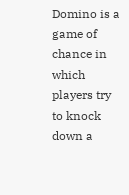Domino is a game of chance in which players try to knock down a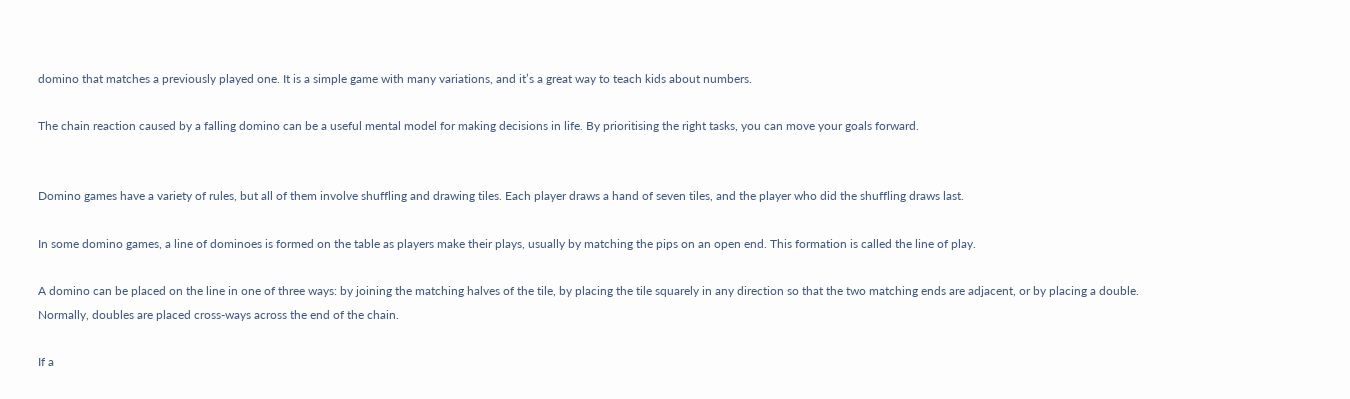domino that matches a previously played one. It is a simple game with many variations, and it’s a great way to teach kids about numbers.

The chain reaction caused by a falling domino can be a useful mental model for making decisions in life. By prioritising the right tasks, you can move your goals forward.


Domino games have a variety of rules, but all of them involve shuffling and drawing tiles. Each player draws a hand of seven tiles, and the player who did the shuffling draws last.

In some domino games, a line of dominoes is formed on the table as players make their plays, usually by matching the pips on an open end. This formation is called the line of play.

A domino can be placed on the line in one of three ways: by joining the matching halves of the tile, by placing the tile squarely in any direction so that the two matching ends are adjacent, or by placing a double. Normally, doubles are placed cross-ways across the end of the chain.

If a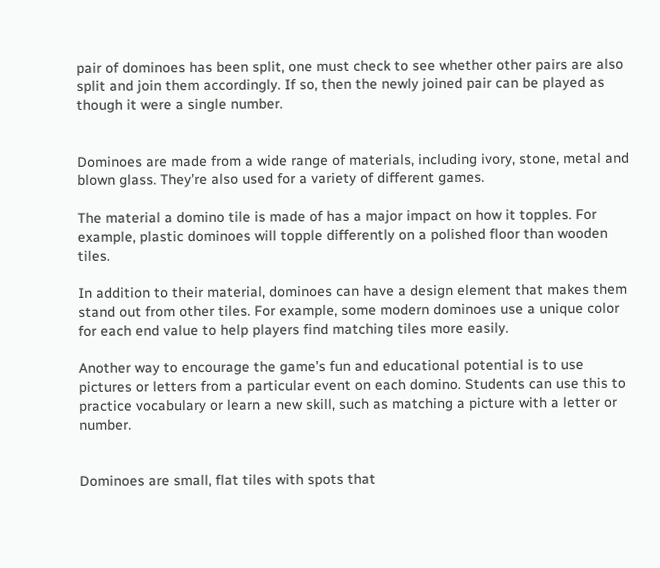pair of dominoes has been split, one must check to see whether other pairs are also split and join them accordingly. If so, then the newly joined pair can be played as though it were a single number.


Dominoes are made from a wide range of materials, including ivory, stone, metal and blown glass. They’re also used for a variety of different games.

The material a domino tile is made of has a major impact on how it topples. For example, plastic dominoes will topple differently on a polished floor than wooden tiles.

In addition to their material, dominoes can have a design element that makes them stand out from other tiles. For example, some modern dominoes use a unique color for each end value to help players find matching tiles more easily.

Another way to encourage the game’s fun and educational potential is to use pictures or letters from a particular event on each domino. Students can use this to practice vocabulary or learn a new skill, such as matching a picture with a letter or number.


Dominoes are small, flat tiles with spots that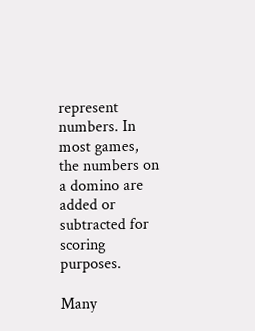represent numbers. In most games, the numbers on a domino are added or subtracted for scoring purposes.

Many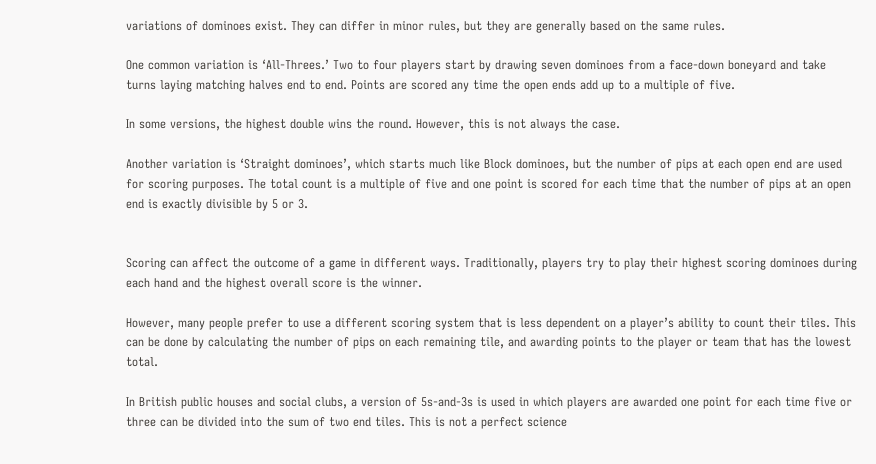variations of dominoes exist. They can differ in minor rules, but they are generally based on the same rules.

One common variation is ‘All-Threes.’ Two to four players start by drawing seven dominoes from a face-down boneyard and take turns laying matching halves end to end. Points are scored any time the open ends add up to a multiple of five.

In some versions, the highest double wins the round. However, this is not always the case.

Another variation is ‘Straight dominoes’, which starts much like Block dominoes, but the number of pips at each open end are used for scoring purposes. The total count is a multiple of five and one point is scored for each time that the number of pips at an open end is exactly divisible by 5 or 3.


Scoring can affect the outcome of a game in different ways. Traditionally, players try to play their highest scoring dominoes during each hand and the highest overall score is the winner.

However, many people prefer to use a different scoring system that is less dependent on a player’s ability to count their tiles. This can be done by calculating the number of pips on each remaining tile, and awarding points to the player or team that has the lowest total.

In British public houses and social clubs, a version of 5s-and-3s is used in which players are awarded one point for each time five or three can be divided into the sum of two end tiles. This is not a perfect science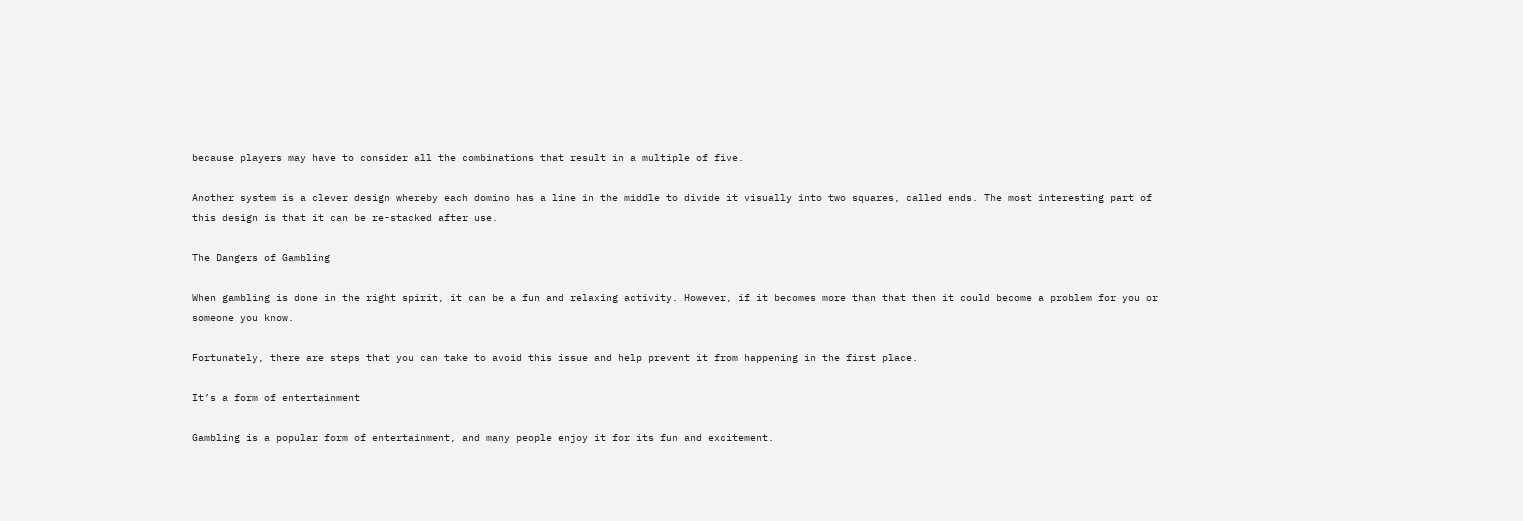because players may have to consider all the combinations that result in a multiple of five.

Another system is a clever design whereby each domino has a line in the middle to divide it visually into two squares, called ends. The most interesting part of this design is that it can be re-stacked after use.

The Dangers of Gambling

When gambling is done in the right spirit, it can be a fun and relaxing activity. However, if it becomes more than that then it could become a problem for you or someone you know.

Fortunately, there are steps that you can take to avoid this issue and help prevent it from happening in the first place.

It’s a form of entertainment

Gambling is a popular form of entertainment, and many people enjoy it for its fun and excitement.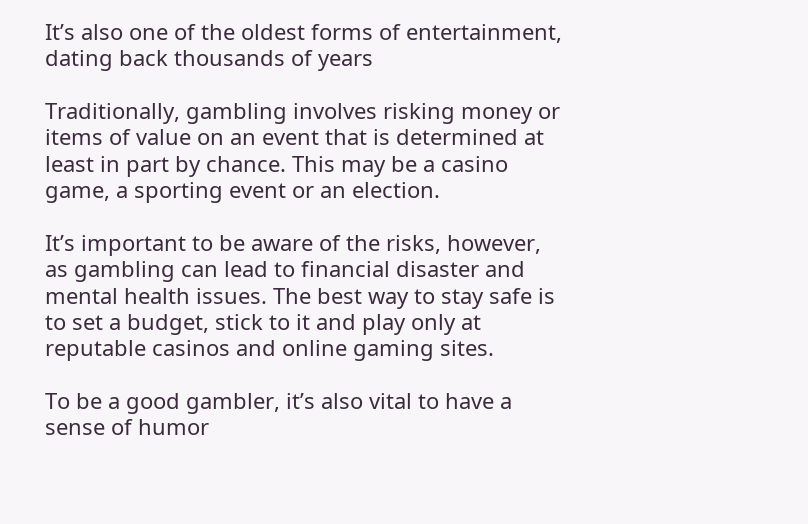It’s also one of the oldest forms of entertainment, dating back thousands of years

Traditionally, gambling involves risking money or items of value on an event that is determined at least in part by chance. This may be a casino game, a sporting event or an election.

It’s important to be aware of the risks, however, as gambling can lead to financial disaster and mental health issues. The best way to stay safe is to set a budget, stick to it and play only at reputable casinos and online gaming sites.

To be a good gambler, it’s also vital to have a sense of humor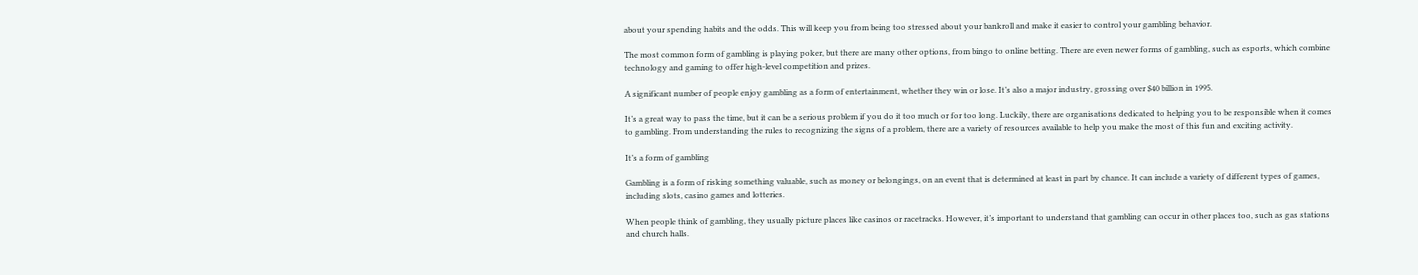about your spending habits and the odds. This will keep you from being too stressed about your bankroll and make it easier to control your gambling behavior.

The most common form of gambling is playing poker, but there are many other options, from bingo to online betting. There are even newer forms of gambling, such as esports, which combine technology and gaming to offer high-level competition and prizes.

A significant number of people enjoy gambling as a form of entertainment, whether they win or lose. It’s also a major industry, grossing over $40 billion in 1995.

It’s a great way to pass the time, but it can be a serious problem if you do it too much or for too long. Luckily, there are organisations dedicated to helping you to be responsible when it comes to gambling. From understanding the rules to recognizing the signs of a problem, there are a variety of resources available to help you make the most of this fun and exciting activity.

It’s a form of gambling

Gambling is a form of risking something valuable, such as money or belongings, on an event that is determined at least in part by chance. It can include a variety of different types of games, including slots, casino games and lotteries.

When people think of gambling, they usually picture places like casinos or racetracks. However, it’s important to understand that gambling can occur in other places too, such as gas stations and church halls.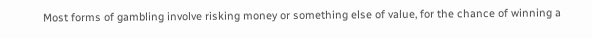Most forms of gambling involve risking money or something else of value, for the chance of winning a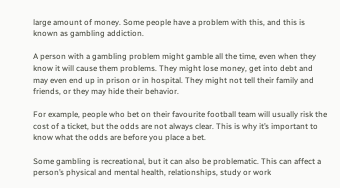large amount of money. Some people have a problem with this, and this is known as gambling addiction.

A person with a gambling problem might gamble all the time, even when they know it will cause them problems. They might lose money, get into debt and may even end up in prison or in hospital. They might not tell their family and friends, or they may hide their behavior.

For example, people who bet on their favourite football team will usually risk the cost of a ticket, but the odds are not always clear. This is why it’s important to know what the odds are before you place a bet.

Some gambling is recreational, but it can also be problematic. This can affect a person’s physical and mental health, relationships, study or work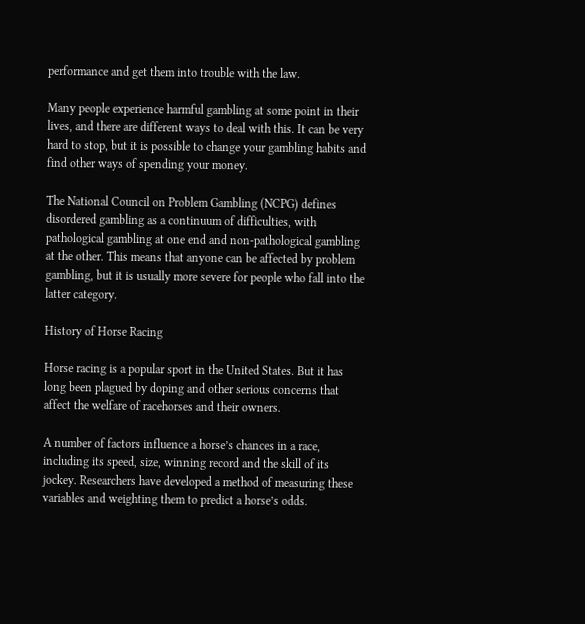performance and get them into trouble with the law.

Many people experience harmful gambling at some point in their lives, and there are different ways to deal with this. It can be very hard to stop, but it is possible to change your gambling habits and find other ways of spending your money.

The National Council on Problem Gambling (NCPG) defines disordered gambling as a continuum of difficulties, with pathological gambling at one end and non-pathological gambling at the other. This means that anyone can be affected by problem gambling, but it is usually more severe for people who fall into the latter category.

History of Horse Racing

Horse racing is a popular sport in the United States. But it has long been plagued by doping and other serious concerns that affect the welfare of racehorses and their owners.

A number of factors influence a horse’s chances in a race, including its speed, size, winning record and the skill of its jockey. Researchers have developed a method of measuring these variables and weighting them to predict a horse’s odds.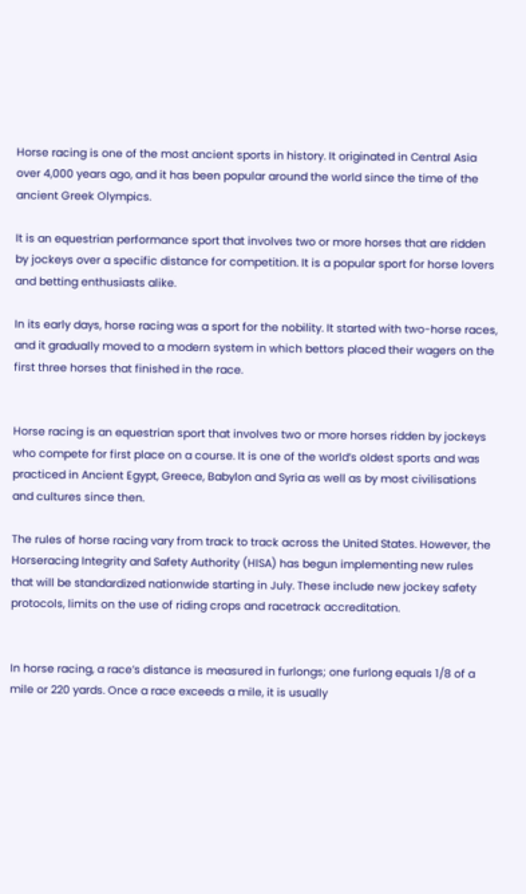Horse racing is one of the most ancient sports in history. It originated in Central Asia over 4,000 years ago, and it has been popular around the world since the time of the ancient Greek Olympics.

It is an equestrian performance sport that involves two or more horses that are ridden by jockeys over a specific distance for competition. It is a popular sport for horse lovers and betting enthusiasts alike.

In its early days, horse racing was a sport for the nobility. It started with two-horse races, and it gradually moved to a modern system in which bettors placed their wagers on the first three horses that finished in the race.


Horse racing is an equestrian sport that involves two or more horses ridden by jockeys who compete for first place on a course. It is one of the world’s oldest sports and was practiced in Ancient Egypt, Greece, Babylon and Syria as well as by most civilisations and cultures since then.

The rules of horse racing vary from track to track across the United States. However, the Horseracing Integrity and Safety Authority (HISA) has begun implementing new rules that will be standardized nationwide starting in July. These include new jockey safety protocols, limits on the use of riding crops and racetrack accreditation.


In horse racing, a race’s distance is measured in furlongs; one furlong equals 1/8 of a mile or 220 yards. Once a race exceeds a mile, it is usually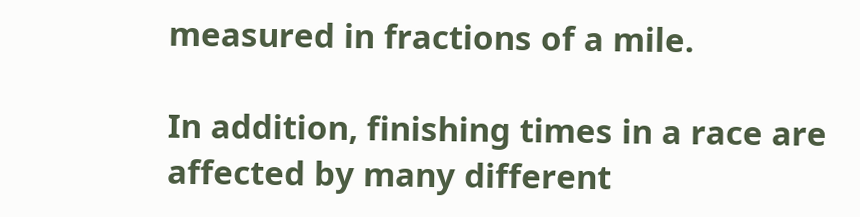measured in fractions of a mile.

In addition, finishing times in a race are affected by many different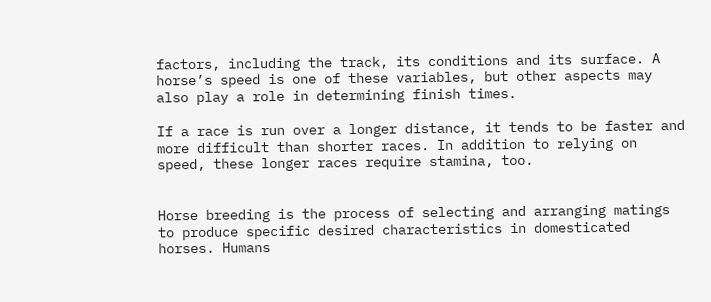factors, including the track, its conditions and its surface. A horse’s speed is one of these variables, but other aspects may also play a role in determining finish times.

If a race is run over a longer distance, it tends to be faster and more difficult than shorter races. In addition to relying on speed, these longer races require stamina, too.


Horse breeding is the process of selecting and arranging matings to produce specific desired characteristics in domesticated horses. Humans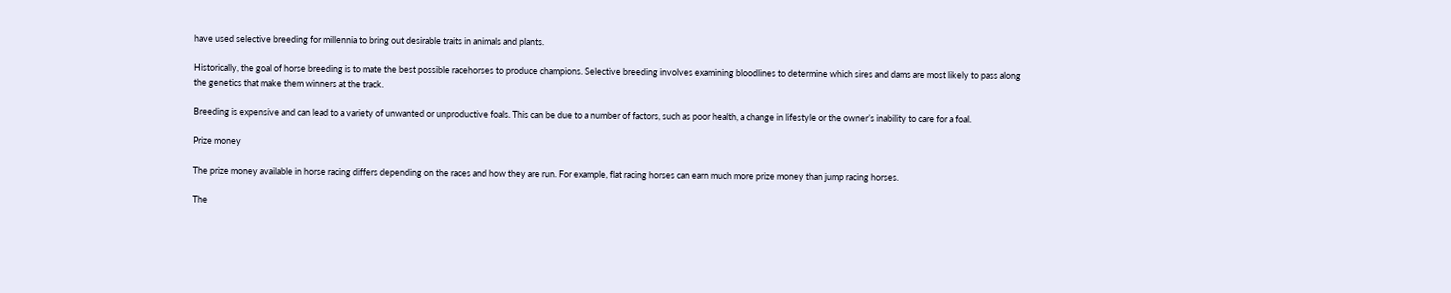have used selective breeding for millennia to bring out desirable traits in animals and plants.

Historically, the goal of horse breeding is to mate the best possible racehorses to produce champions. Selective breeding involves examining bloodlines to determine which sires and dams are most likely to pass along the genetics that make them winners at the track.

Breeding is expensive and can lead to a variety of unwanted or unproductive foals. This can be due to a number of factors, such as poor health, a change in lifestyle or the owner’s inability to care for a foal.

Prize money

The prize money available in horse racing differs depending on the races and how they are run. For example, flat racing horses can earn much more prize money than jump racing horses.

The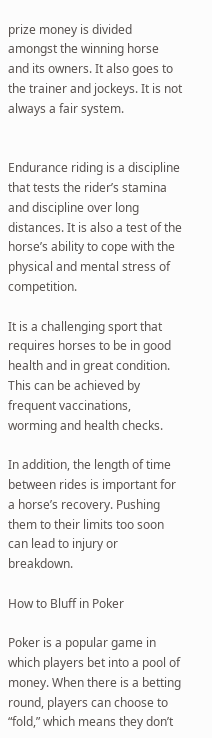prize money is divided amongst the winning horse and its owners. It also goes to the trainer and jockeys. It is not always a fair system.


Endurance riding is a discipline that tests the rider’s stamina and discipline over long distances. It is also a test of the horse’s ability to cope with the physical and mental stress of competition.

It is a challenging sport that requires horses to be in good health and in great condition. This can be achieved by frequent vaccinations, worming and health checks.

In addition, the length of time between rides is important for a horse’s recovery. Pushing them to their limits too soon can lead to injury or breakdown.

How to Bluff in Poker

Poker is a popular game in which players bet into a pool of money. When there is a betting round, players can choose to “fold,” which means they don’t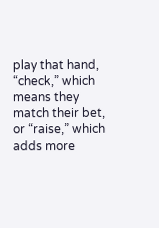play that hand, “check,” which means they match their bet, or “raise,” which adds more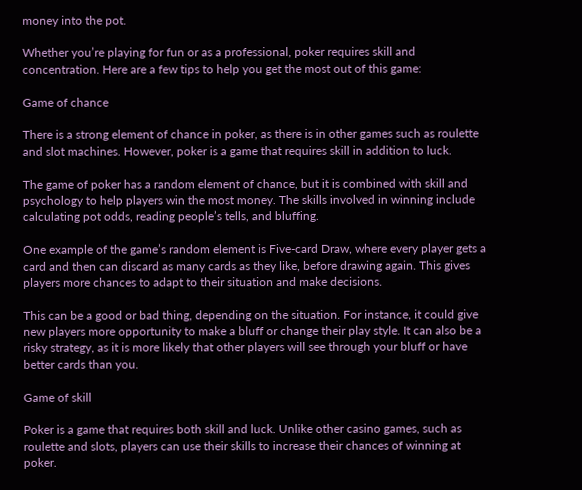money into the pot.

Whether you’re playing for fun or as a professional, poker requires skill and concentration. Here are a few tips to help you get the most out of this game:

Game of chance

There is a strong element of chance in poker, as there is in other games such as roulette and slot machines. However, poker is a game that requires skill in addition to luck.

The game of poker has a random element of chance, but it is combined with skill and psychology to help players win the most money. The skills involved in winning include calculating pot odds, reading people’s tells, and bluffing.

One example of the game’s random element is Five-card Draw, where every player gets a card and then can discard as many cards as they like, before drawing again. This gives players more chances to adapt to their situation and make decisions.

This can be a good or bad thing, depending on the situation. For instance, it could give new players more opportunity to make a bluff or change their play style. It can also be a risky strategy, as it is more likely that other players will see through your bluff or have better cards than you.

Game of skill

Poker is a game that requires both skill and luck. Unlike other casino games, such as roulette and slots, players can use their skills to increase their chances of winning at poker.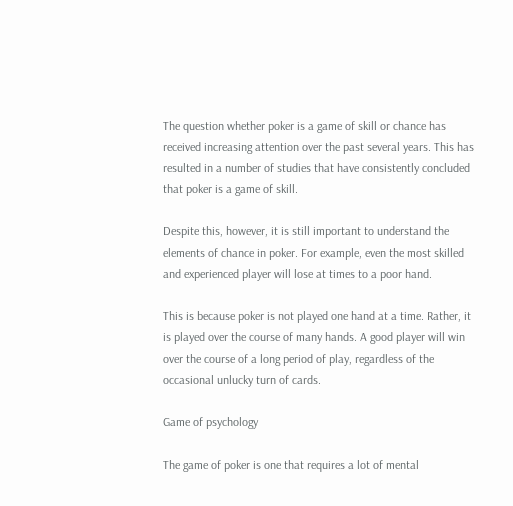The question whether poker is a game of skill or chance has received increasing attention over the past several years. This has resulted in a number of studies that have consistently concluded that poker is a game of skill.

Despite this, however, it is still important to understand the elements of chance in poker. For example, even the most skilled and experienced player will lose at times to a poor hand.

This is because poker is not played one hand at a time. Rather, it is played over the course of many hands. A good player will win over the course of a long period of play, regardless of the occasional unlucky turn of cards.

Game of psychology

The game of poker is one that requires a lot of mental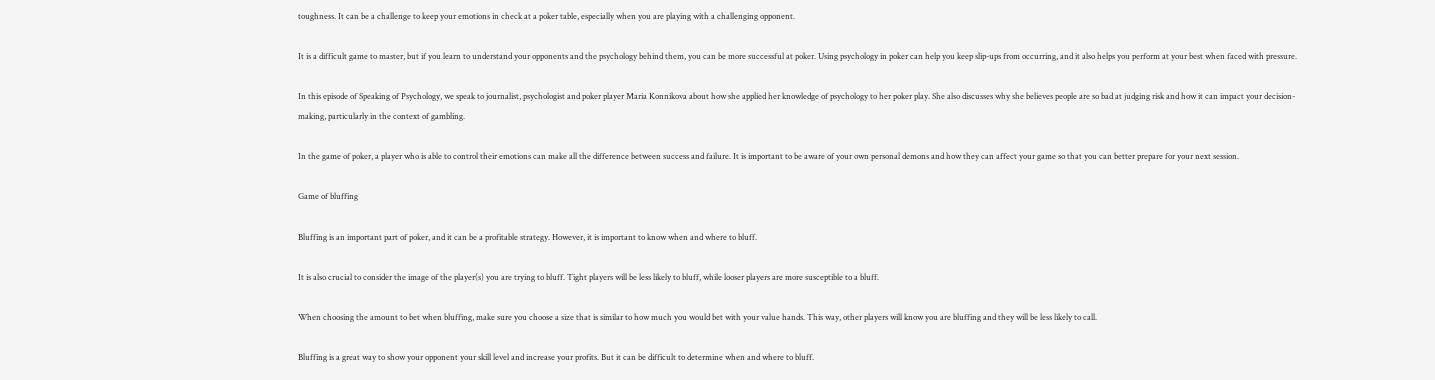toughness. It can be a challenge to keep your emotions in check at a poker table, especially when you are playing with a challenging opponent.

It is a difficult game to master, but if you learn to understand your opponents and the psychology behind them, you can be more successful at poker. Using psychology in poker can help you keep slip-ups from occurring, and it also helps you perform at your best when faced with pressure.

In this episode of Speaking of Psychology, we speak to journalist, psychologist and poker player Maria Konnikova about how she applied her knowledge of psychology to her poker play. She also discusses why she believes people are so bad at judging risk and how it can impact your decision-making, particularly in the context of gambling.

In the game of poker, a player who is able to control their emotions can make all the difference between success and failure. It is important to be aware of your own personal demons and how they can affect your game so that you can better prepare for your next session.

Game of bluffing

Bluffing is an important part of poker, and it can be a profitable strategy. However, it is important to know when and where to bluff.

It is also crucial to consider the image of the player(s) you are trying to bluff. Tight players will be less likely to bluff, while looser players are more susceptible to a bluff.

When choosing the amount to bet when bluffing, make sure you choose a size that is similar to how much you would bet with your value hands. This way, other players will know you are bluffing and they will be less likely to call.

Bluffing is a great way to show your opponent your skill level and increase your profits. But it can be difficult to determine when and where to bluff.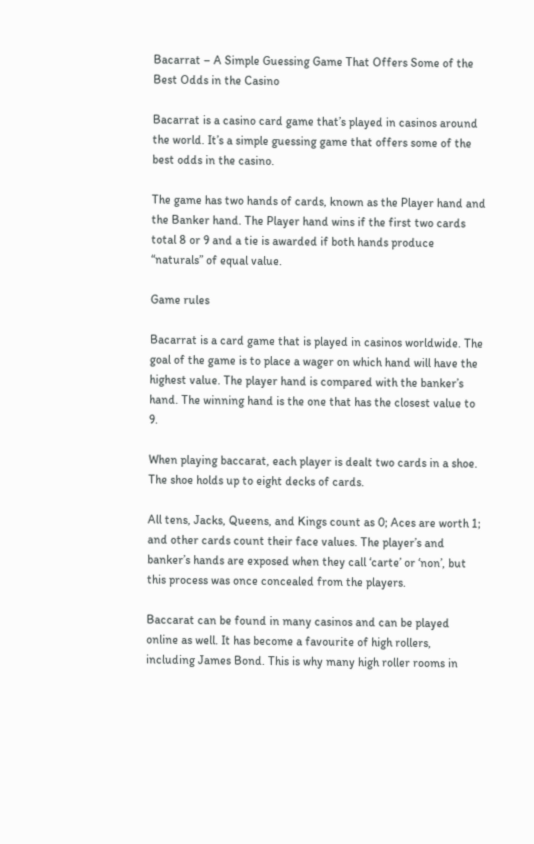Bacarrat – A Simple Guessing Game That Offers Some of the Best Odds in the Casino

Bacarrat is a casino card game that’s played in casinos around the world. It’s a simple guessing game that offers some of the best odds in the casino.

The game has two hands of cards, known as the Player hand and the Banker hand. The Player hand wins if the first two cards total 8 or 9 and a tie is awarded if both hands produce “naturals” of equal value.

Game rules

Bacarrat is a card game that is played in casinos worldwide. The goal of the game is to place a wager on which hand will have the highest value. The player hand is compared with the banker’s hand. The winning hand is the one that has the closest value to 9.

When playing baccarat, each player is dealt two cards in a shoe. The shoe holds up to eight decks of cards.

All tens, Jacks, Queens, and Kings count as 0; Aces are worth 1; and other cards count their face values. The player’s and banker’s hands are exposed when they call ‘carte’ or ‘non’, but this process was once concealed from the players.

Baccarat can be found in many casinos and can be played online as well. It has become a favourite of high rollers, including James Bond. This is why many high roller rooms in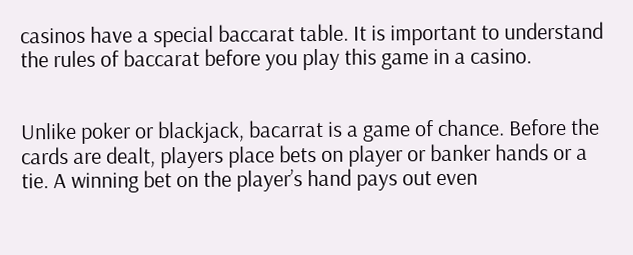casinos have a special baccarat table. It is important to understand the rules of baccarat before you play this game in a casino.


Unlike poker or blackjack, bacarrat is a game of chance. Before the cards are dealt, players place bets on player or banker hands or a tie. A winning bet on the player’s hand pays out even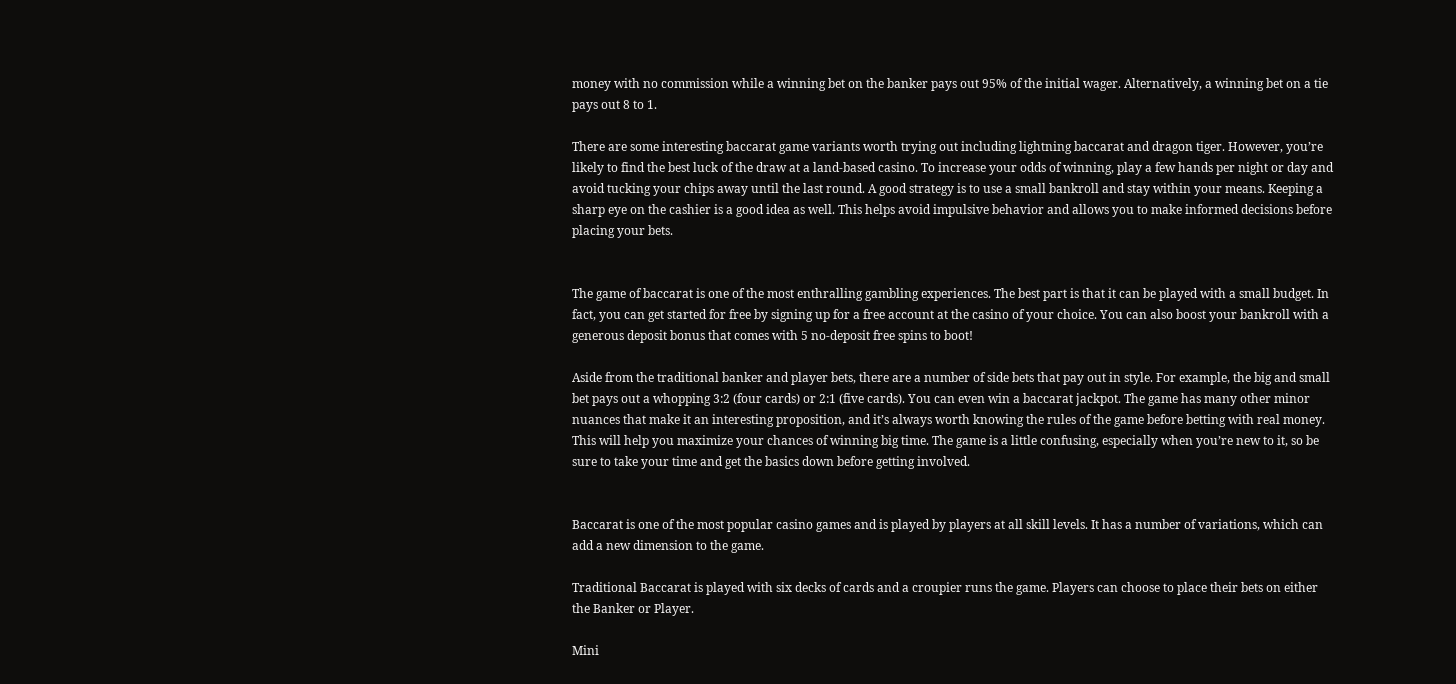money with no commission while a winning bet on the banker pays out 95% of the initial wager. Alternatively, a winning bet on a tie pays out 8 to 1.

There are some interesting baccarat game variants worth trying out including lightning baccarat and dragon tiger. However, you’re likely to find the best luck of the draw at a land-based casino. To increase your odds of winning, play a few hands per night or day and avoid tucking your chips away until the last round. A good strategy is to use a small bankroll and stay within your means. Keeping a sharp eye on the cashier is a good idea as well. This helps avoid impulsive behavior and allows you to make informed decisions before placing your bets.


The game of baccarat is one of the most enthralling gambling experiences. The best part is that it can be played with a small budget. In fact, you can get started for free by signing up for a free account at the casino of your choice. You can also boost your bankroll with a generous deposit bonus that comes with 5 no-deposit free spins to boot!

Aside from the traditional banker and player bets, there are a number of side bets that pay out in style. For example, the big and small bet pays out a whopping 3:2 (four cards) or 2:1 (five cards). You can even win a baccarat jackpot. The game has many other minor nuances that make it an interesting proposition, and it’s always worth knowing the rules of the game before betting with real money. This will help you maximize your chances of winning big time. The game is a little confusing, especially when you’re new to it, so be sure to take your time and get the basics down before getting involved.


Baccarat is one of the most popular casino games and is played by players at all skill levels. It has a number of variations, which can add a new dimension to the game.

Traditional Baccarat is played with six decks of cards and a croupier runs the game. Players can choose to place their bets on either the Banker or Player.

Mini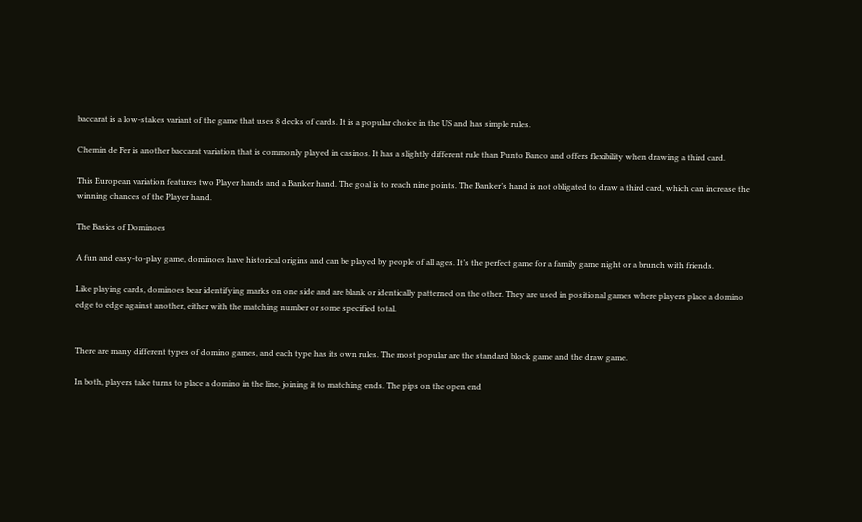baccarat is a low-stakes variant of the game that uses 8 decks of cards. It is a popular choice in the US and has simple rules.

Chemin de Fer is another baccarat variation that is commonly played in casinos. It has a slightly different rule than Punto Banco and offers flexibility when drawing a third card.

This European variation features two Player hands and a Banker hand. The goal is to reach nine points. The Banker’s hand is not obligated to draw a third card, which can increase the winning chances of the Player hand.

The Basics of Dominoes

A fun and easy-to-play game, dominoes have historical origins and can be played by people of all ages. It’s the perfect game for a family game night or a brunch with friends.

Like playing cards, dominoes bear identifying marks on one side and are blank or identically patterned on the other. They are used in positional games where players place a domino edge to edge against another, either with the matching number or some specified total.


There are many different types of domino games, and each type has its own rules. The most popular are the standard block game and the draw game.

In both, players take turns to place a domino in the line, joining it to matching ends. The pips on the open end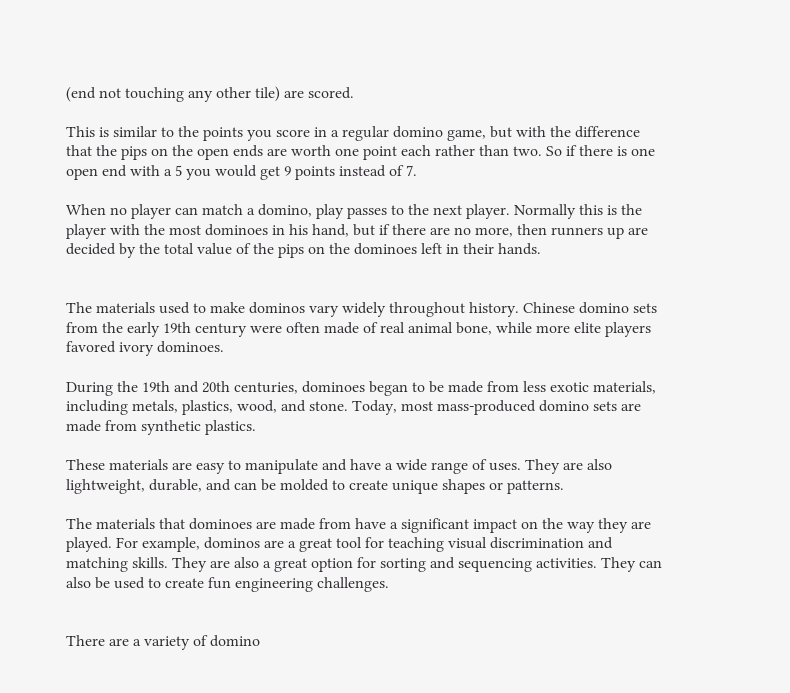(end not touching any other tile) are scored.

This is similar to the points you score in a regular domino game, but with the difference that the pips on the open ends are worth one point each rather than two. So if there is one open end with a 5 you would get 9 points instead of 7.

When no player can match a domino, play passes to the next player. Normally this is the player with the most dominoes in his hand, but if there are no more, then runners up are decided by the total value of the pips on the dominoes left in their hands.


The materials used to make dominos vary widely throughout history. Chinese domino sets from the early 19th century were often made of real animal bone, while more elite players favored ivory dominoes.

During the 19th and 20th centuries, dominoes began to be made from less exotic materials, including metals, plastics, wood, and stone. Today, most mass-produced domino sets are made from synthetic plastics.

These materials are easy to manipulate and have a wide range of uses. They are also lightweight, durable, and can be molded to create unique shapes or patterns.

The materials that dominoes are made from have a significant impact on the way they are played. For example, dominos are a great tool for teaching visual discrimination and matching skills. They are also a great option for sorting and sequencing activities. They can also be used to create fun engineering challenges.


There are a variety of domino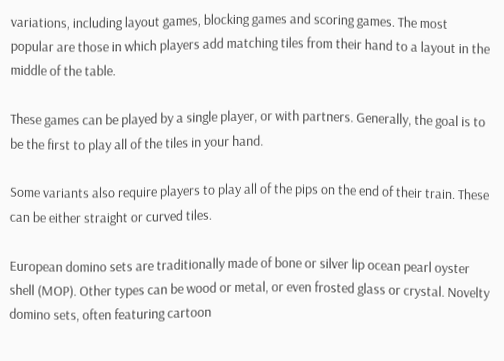variations, including layout games, blocking games and scoring games. The most popular are those in which players add matching tiles from their hand to a layout in the middle of the table.

These games can be played by a single player, or with partners. Generally, the goal is to be the first to play all of the tiles in your hand.

Some variants also require players to play all of the pips on the end of their train. These can be either straight or curved tiles.

European domino sets are traditionally made of bone or silver lip ocean pearl oyster shell (MOP). Other types can be wood or metal, or even frosted glass or crystal. Novelty domino sets, often featuring cartoon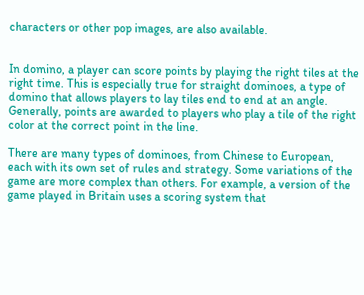characters or other pop images, are also available.


In domino, a player can score points by playing the right tiles at the right time. This is especially true for straight dominoes, a type of domino that allows players to lay tiles end to end at an angle. Generally, points are awarded to players who play a tile of the right color at the correct point in the line.

There are many types of dominoes, from Chinese to European, each with its own set of rules and strategy. Some variations of the game are more complex than others. For example, a version of the game played in Britain uses a scoring system that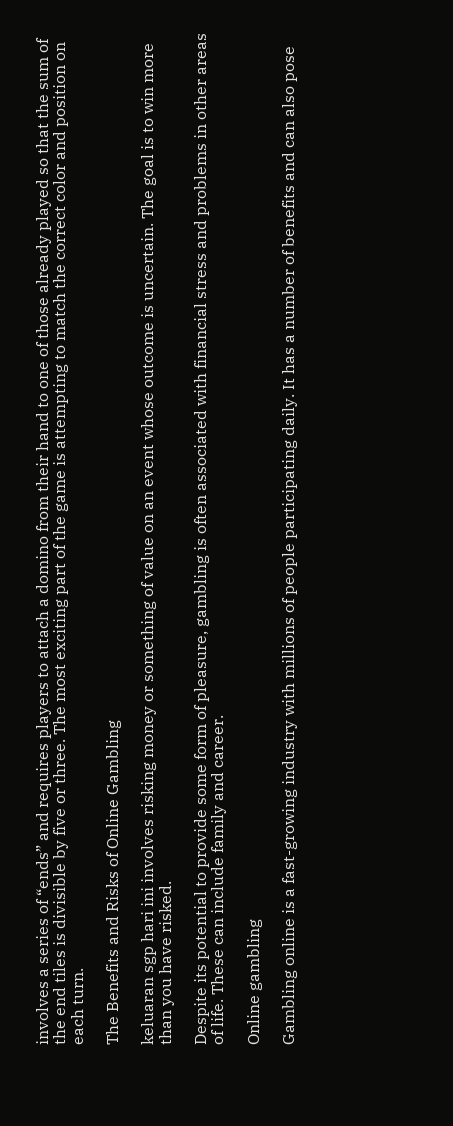involves a series of “ends” and requires players to attach a domino from their hand to one of those already played so that the sum of the end tiles is divisible by five or three. The most exciting part of the game is attempting to match the correct color and position on each turn.

The Benefits and Risks of Online Gambling

keluaran sgp hari ini involves risking money or something of value on an event whose outcome is uncertain. The goal is to win more than you have risked.

Despite its potential to provide some form of pleasure, gambling is often associated with financial stress and problems in other areas of life. These can include family and career.

Online gambling

Gambling online is a fast-growing industry with millions of people participating daily. It has a number of benefits and can also pose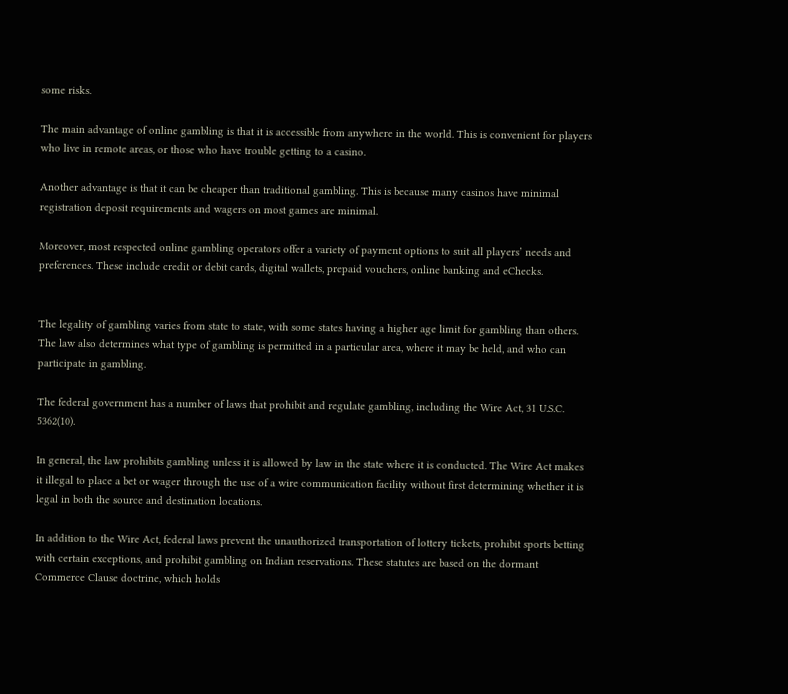some risks.

The main advantage of online gambling is that it is accessible from anywhere in the world. This is convenient for players who live in remote areas, or those who have trouble getting to a casino.

Another advantage is that it can be cheaper than traditional gambling. This is because many casinos have minimal registration deposit requirements and wagers on most games are minimal.

Moreover, most respected online gambling operators offer a variety of payment options to suit all players’ needs and preferences. These include credit or debit cards, digital wallets, prepaid vouchers, online banking and eChecks.


The legality of gambling varies from state to state, with some states having a higher age limit for gambling than others. The law also determines what type of gambling is permitted in a particular area, where it may be held, and who can participate in gambling.

The federal government has a number of laws that prohibit and regulate gambling, including the Wire Act, 31 U.S.C. 5362(10).

In general, the law prohibits gambling unless it is allowed by law in the state where it is conducted. The Wire Act makes it illegal to place a bet or wager through the use of a wire communication facility without first determining whether it is legal in both the source and destination locations.

In addition to the Wire Act, federal laws prevent the unauthorized transportation of lottery tickets, prohibit sports betting with certain exceptions, and prohibit gambling on Indian reservations. These statutes are based on the dormant Commerce Clause doctrine, which holds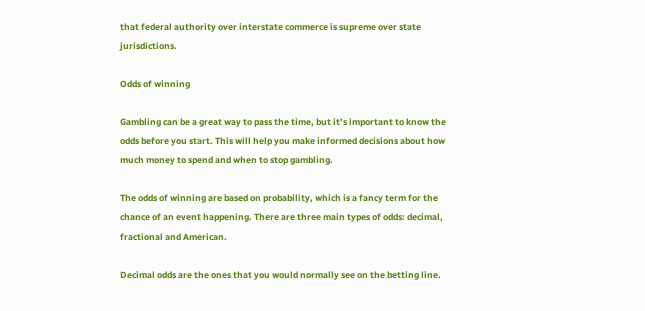that federal authority over interstate commerce is supreme over state jurisdictions.

Odds of winning

Gambling can be a great way to pass the time, but it’s important to know the odds before you start. This will help you make informed decisions about how much money to spend and when to stop gambling.

The odds of winning are based on probability, which is a fancy term for the chance of an event happening. There are three main types of odds: decimal, fractional and American.

Decimal odds are the ones that you would normally see on the betting line.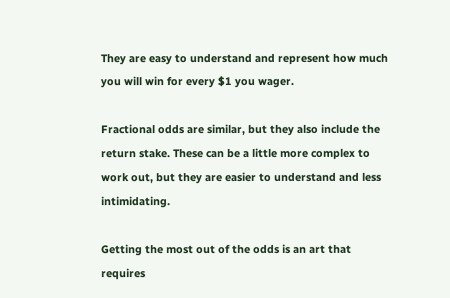They are easy to understand and represent how much you will win for every $1 you wager.

Fractional odds are similar, but they also include the return stake. These can be a little more complex to work out, but they are easier to understand and less intimidating.

Getting the most out of the odds is an art that requires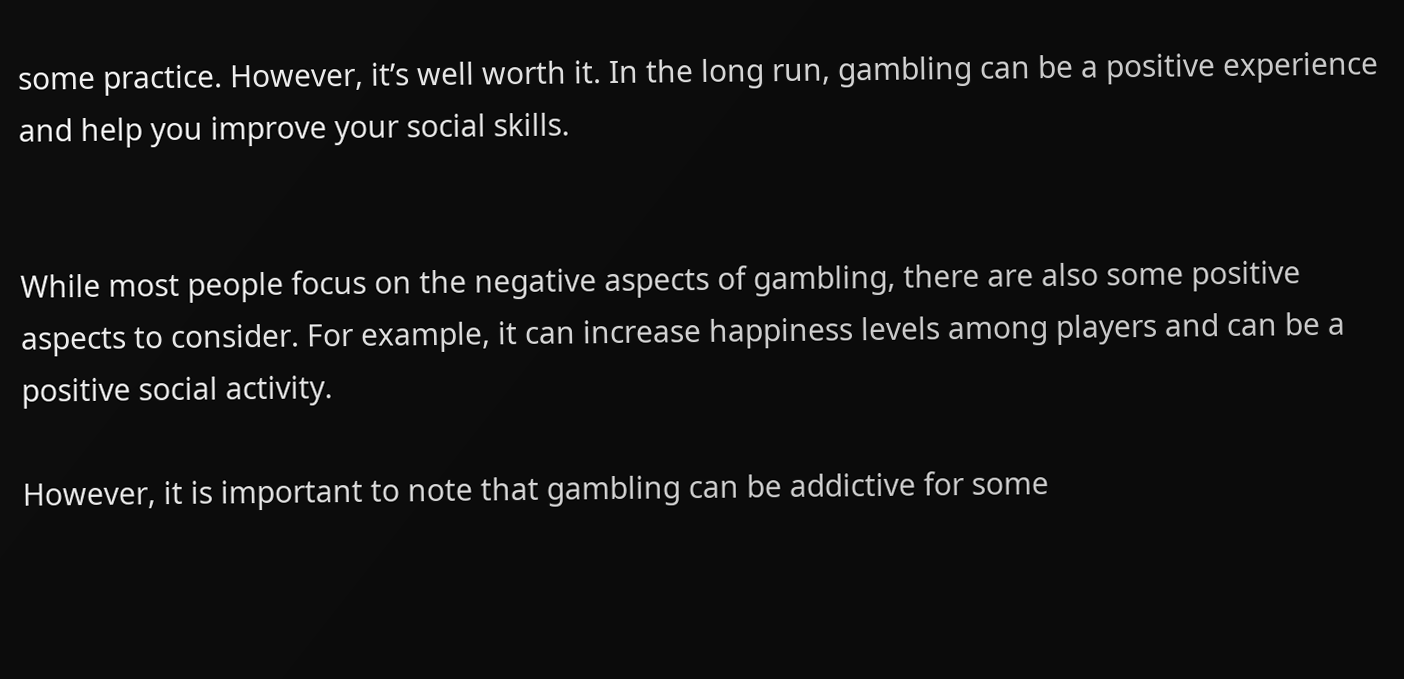some practice. However, it’s well worth it. In the long run, gambling can be a positive experience and help you improve your social skills.


While most people focus on the negative aspects of gambling, there are also some positive aspects to consider. For example, it can increase happiness levels among players and can be a positive social activity.

However, it is important to note that gambling can be addictive for some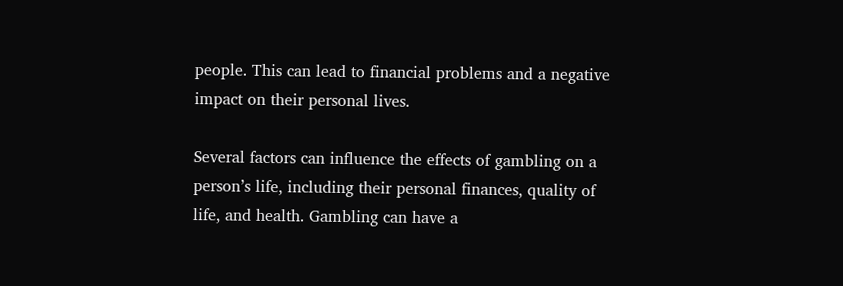people. This can lead to financial problems and a negative impact on their personal lives.

Several factors can influence the effects of gambling on a person’s life, including their personal finances, quality of life, and health. Gambling can have a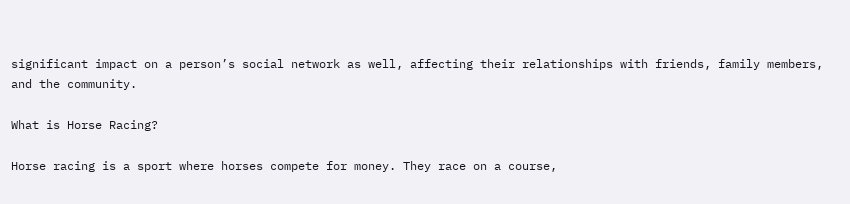significant impact on a person’s social network as well, affecting their relationships with friends, family members, and the community.

What is Horse Racing?

Horse racing is a sport where horses compete for money. They race on a course,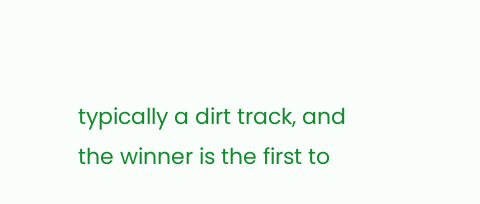typically a dirt track, and the winner is the first to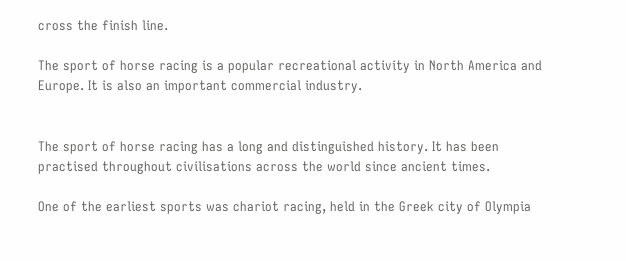cross the finish line.

The sport of horse racing is a popular recreational activity in North America and Europe. It is also an important commercial industry.


The sport of horse racing has a long and distinguished history. It has been practised throughout civilisations across the world since ancient times.

One of the earliest sports was chariot racing, held in the Greek city of Olympia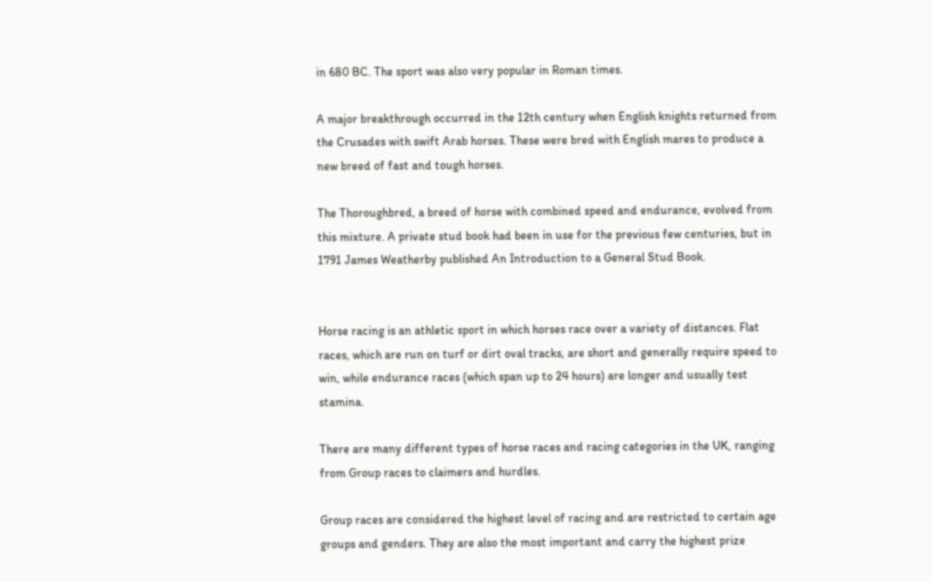in 680 BC. The sport was also very popular in Roman times.

A major breakthrough occurred in the 12th century when English knights returned from the Crusades with swift Arab horses. These were bred with English mares to produce a new breed of fast and tough horses.

The Thoroughbred, a breed of horse with combined speed and endurance, evolved from this mixture. A private stud book had been in use for the previous few centuries, but in 1791 James Weatherby published An Introduction to a General Stud Book.


Horse racing is an athletic sport in which horses race over a variety of distances. Flat races, which are run on turf or dirt oval tracks, are short and generally require speed to win, while endurance races (which span up to 24 hours) are longer and usually test stamina.

There are many different types of horse races and racing categories in the UK, ranging from Group races to claimers and hurdles.

Group races are considered the highest level of racing and are restricted to certain age groups and genders. They are also the most important and carry the highest prize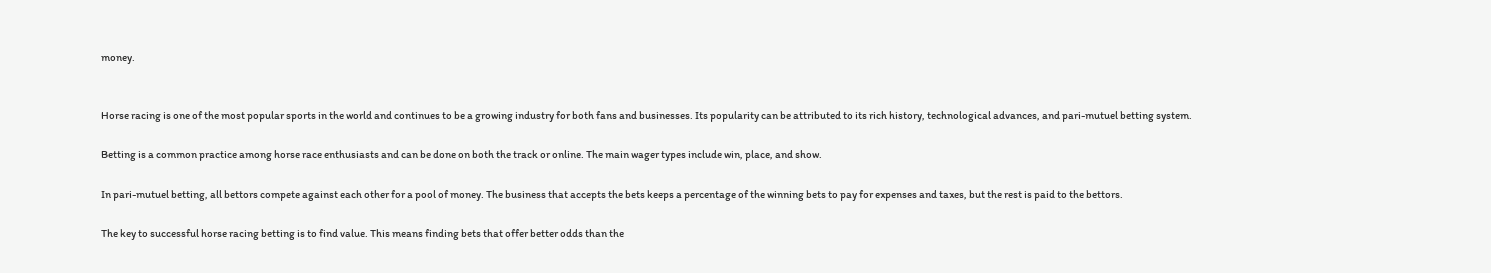money.


Horse racing is one of the most popular sports in the world and continues to be a growing industry for both fans and businesses. Its popularity can be attributed to its rich history, technological advances, and pari-mutuel betting system.

Betting is a common practice among horse race enthusiasts and can be done on both the track or online. The main wager types include win, place, and show.

In pari-mutuel betting, all bettors compete against each other for a pool of money. The business that accepts the bets keeps a percentage of the winning bets to pay for expenses and taxes, but the rest is paid to the bettors.

The key to successful horse racing betting is to find value. This means finding bets that offer better odds than the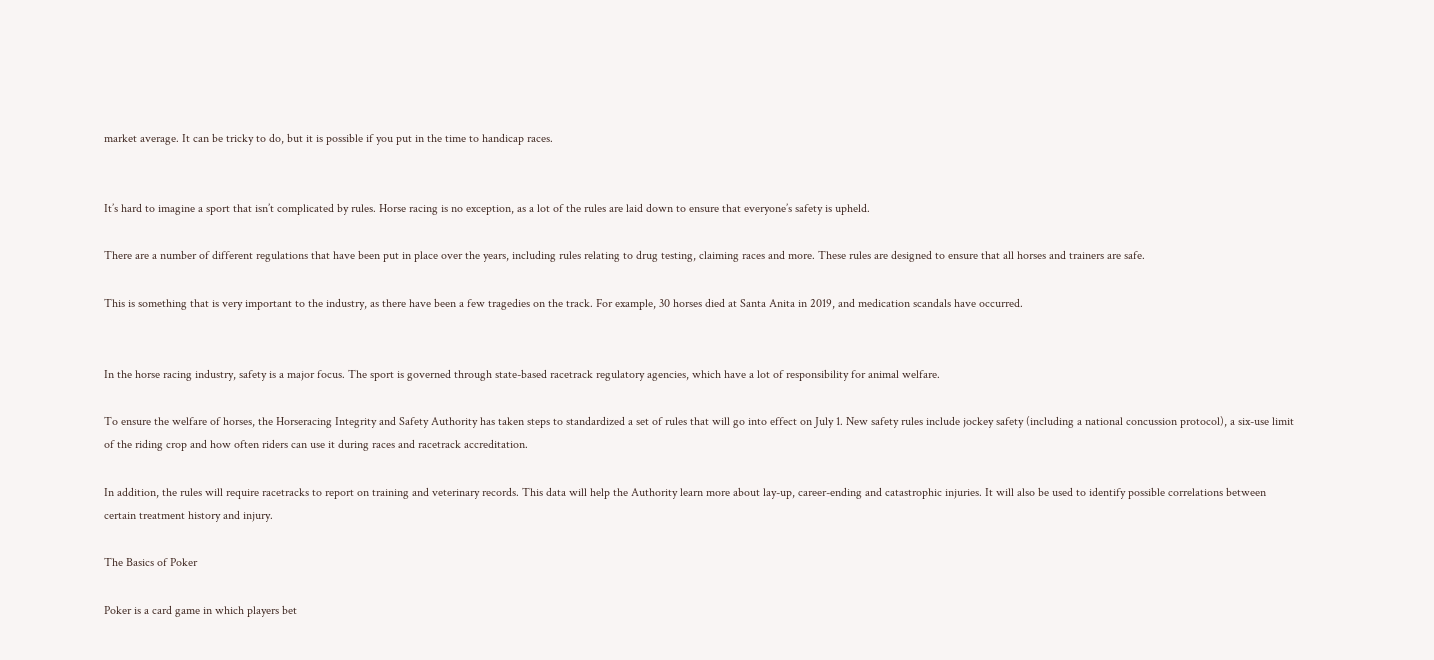market average. It can be tricky to do, but it is possible if you put in the time to handicap races.


It’s hard to imagine a sport that isn’t complicated by rules. Horse racing is no exception, as a lot of the rules are laid down to ensure that everyone’s safety is upheld.

There are a number of different regulations that have been put in place over the years, including rules relating to drug testing, claiming races and more. These rules are designed to ensure that all horses and trainers are safe.

This is something that is very important to the industry, as there have been a few tragedies on the track. For example, 30 horses died at Santa Anita in 2019, and medication scandals have occurred.


In the horse racing industry, safety is a major focus. The sport is governed through state-based racetrack regulatory agencies, which have a lot of responsibility for animal welfare.

To ensure the welfare of horses, the Horseracing Integrity and Safety Authority has taken steps to standardized a set of rules that will go into effect on July 1. New safety rules include jockey safety (including a national concussion protocol), a six-use limit of the riding crop and how often riders can use it during races and racetrack accreditation.

In addition, the rules will require racetracks to report on training and veterinary records. This data will help the Authority learn more about lay-up, career-ending and catastrophic injuries. It will also be used to identify possible correlations between certain treatment history and injury.

The Basics of Poker

Poker is a card game in which players bet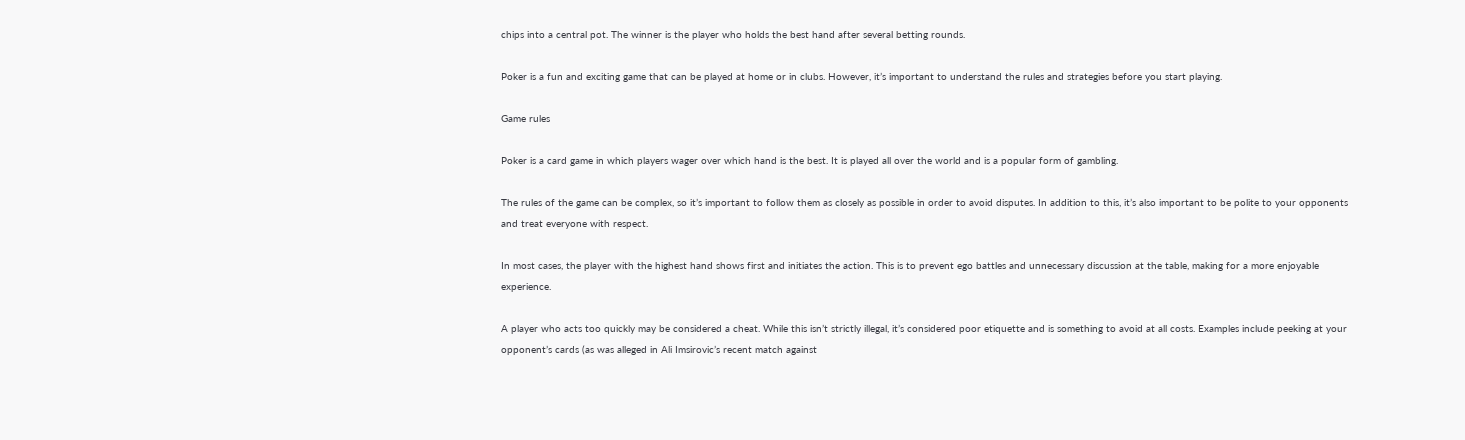chips into a central pot. The winner is the player who holds the best hand after several betting rounds.

Poker is a fun and exciting game that can be played at home or in clubs. However, it’s important to understand the rules and strategies before you start playing.

Game rules

Poker is a card game in which players wager over which hand is the best. It is played all over the world and is a popular form of gambling.

The rules of the game can be complex, so it’s important to follow them as closely as possible in order to avoid disputes. In addition to this, it’s also important to be polite to your opponents and treat everyone with respect.

In most cases, the player with the highest hand shows first and initiates the action. This is to prevent ego battles and unnecessary discussion at the table, making for a more enjoyable experience.

A player who acts too quickly may be considered a cheat. While this isn’t strictly illegal, it’s considered poor etiquette and is something to avoid at all costs. Examples include peeking at your opponent’s cards (as was alleged in Ali Imsirovic’s recent match against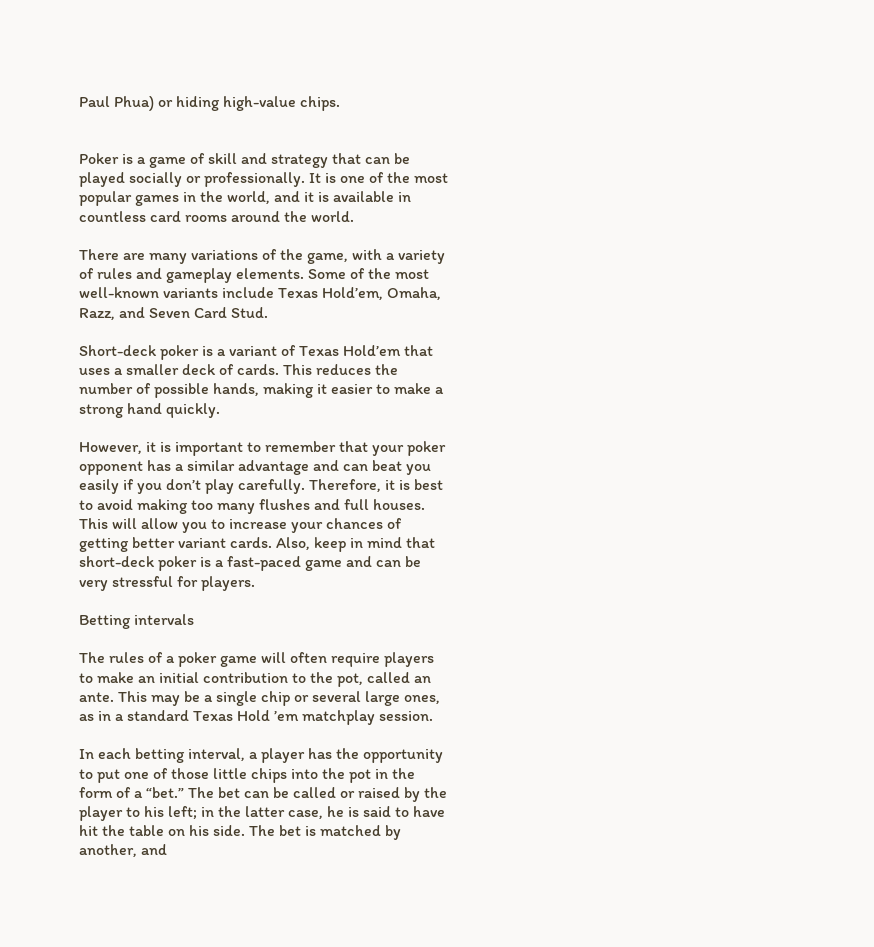Paul Phua) or hiding high-value chips.


Poker is a game of skill and strategy that can be played socially or professionally. It is one of the most popular games in the world, and it is available in countless card rooms around the world.

There are many variations of the game, with a variety of rules and gameplay elements. Some of the most well-known variants include Texas Hold’em, Omaha, Razz, and Seven Card Stud.

Short-deck poker is a variant of Texas Hold’em that uses a smaller deck of cards. This reduces the number of possible hands, making it easier to make a strong hand quickly.

However, it is important to remember that your poker opponent has a similar advantage and can beat you easily if you don’t play carefully. Therefore, it is best to avoid making too many flushes and full houses. This will allow you to increase your chances of getting better variant cards. Also, keep in mind that short-deck poker is a fast-paced game and can be very stressful for players.

Betting intervals

The rules of a poker game will often require players to make an initial contribution to the pot, called an ante. This may be a single chip or several large ones, as in a standard Texas Hold ’em matchplay session.

In each betting interval, a player has the opportunity to put one of those little chips into the pot in the form of a “bet.” The bet can be called or raised by the player to his left; in the latter case, he is said to have hit the table on his side. The bet is matched by another, and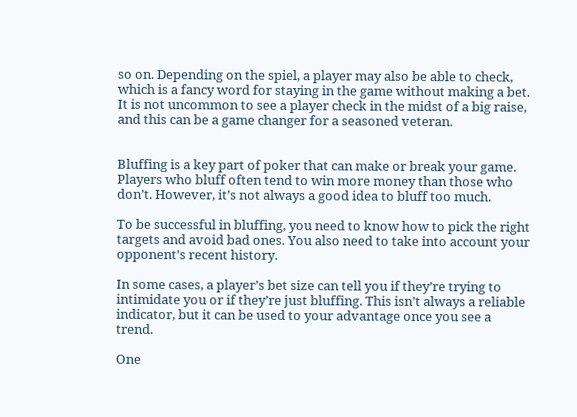so on. Depending on the spiel, a player may also be able to check, which is a fancy word for staying in the game without making a bet. It is not uncommon to see a player check in the midst of a big raise, and this can be a game changer for a seasoned veteran.


Bluffing is a key part of poker that can make or break your game. Players who bluff often tend to win more money than those who don’t. However, it’s not always a good idea to bluff too much.

To be successful in bluffing, you need to know how to pick the right targets and avoid bad ones. You also need to take into account your opponent’s recent history.

In some cases, a player’s bet size can tell you if they’re trying to intimidate you or if they’re just bluffing. This isn’t always a reliable indicator, but it can be used to your advantage once you see a trend.

One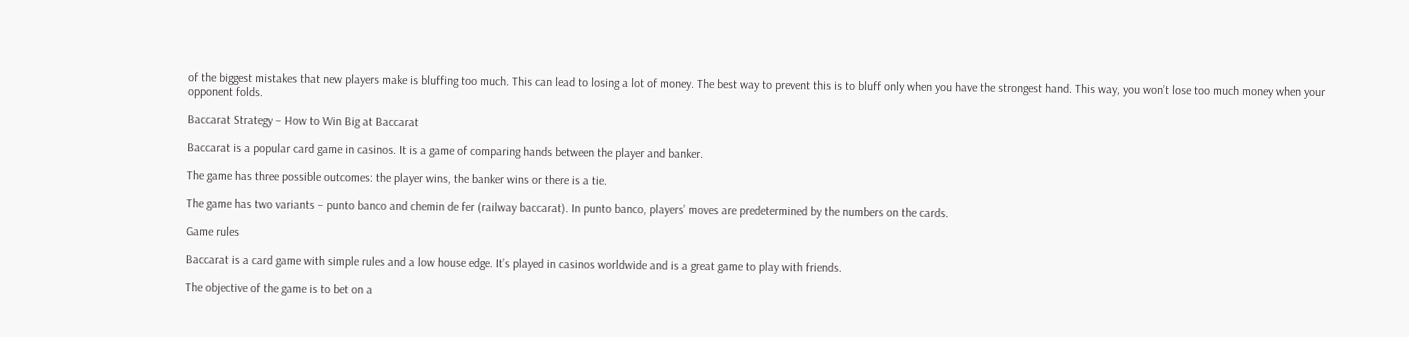of the biggest mistakes that new players make is bluffing too much. This can lead to losing a lot of money. The best way to prevent this is to bluff only when you have the strongest hand. This way, you won’t lose too much money when your opponent folds.

Baccarat Strategy – How to Win Big at Baccarat

Baccarat is a popular card game in casinos. It is a game of comparing hands between the player and banker.

The game has three possible outcomes: the player wins, the banker wins or there is a tie.

The game has two variants – punto banco and chemin de fer (railway baccarat). In punto banco, players’ moves are predetermined by the numbers on the cards.

Game rules

Baccarat is a card game with simple rules and a low house edge. It’s played in casinos worldwide and is a great game to play with friends.

The objective of the game is to bet on a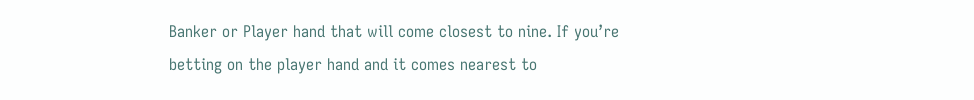Banker or Player hand that will come closest to nine. If you’re betting on the player hand and it comes nearest to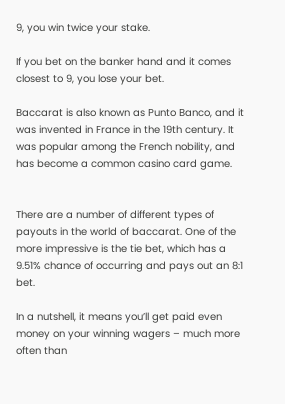9, you win twice your stake.

If you bet on the banker hand and it comes closest to 9, you lose your bet.

Baccarat is also known as Punto Banco, and it was invented in France in the 19th century. It was popular among the French nobility, and has become a common casino card game.


There are a number of different types of payouts in the world of baccarat. One of the more impressive is the tie bet, which has a 9.51% chance of occurring and pays out an 8:1 bet.

In a nutshell, it means you’ll get paid even money on your winning wagers – much more often than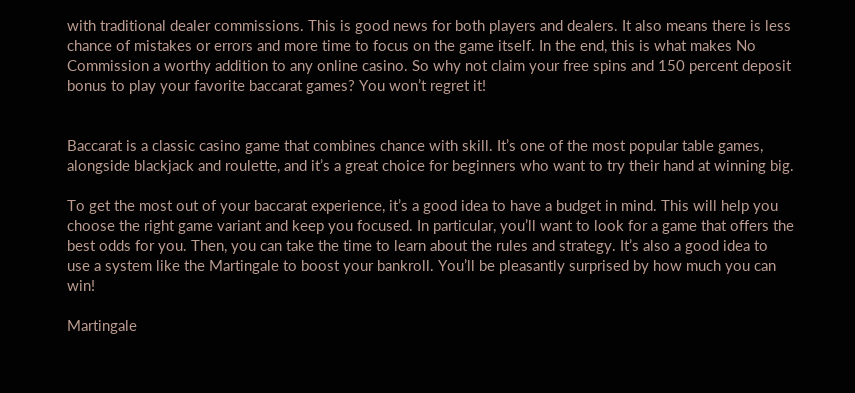with traditional dealer commissions. This is good news for both players and dealers. It also means there is less chance of mistakes or errors and more time to focus on the game itself. In the end, this is what makes No Commission a worthy addition to any online casino. So why not claim your free spins and 150 percent deposit bonus to play your favorite baccarat games? You won’t regret it!


Baccarat is a classic casino game that combines chance with skill. It’s one of the most popular table games, alongside blackjack and roulette, and it’s a great choice for beginners who want to try their hand at winning big.

To get the most out of your baccarat experience, it’s a good idea to have a budget in mind. This will help you choose the right game variant and keep you focused. In particular, you’ll want to look for a game that offers the best odds for you. Then, you can take the time to learn about the rules and strategy. It’s also a good idea to use a system like the Martingale to boost your bankroll. You’ll be pleasantly surprised by how much you can win!

Martingale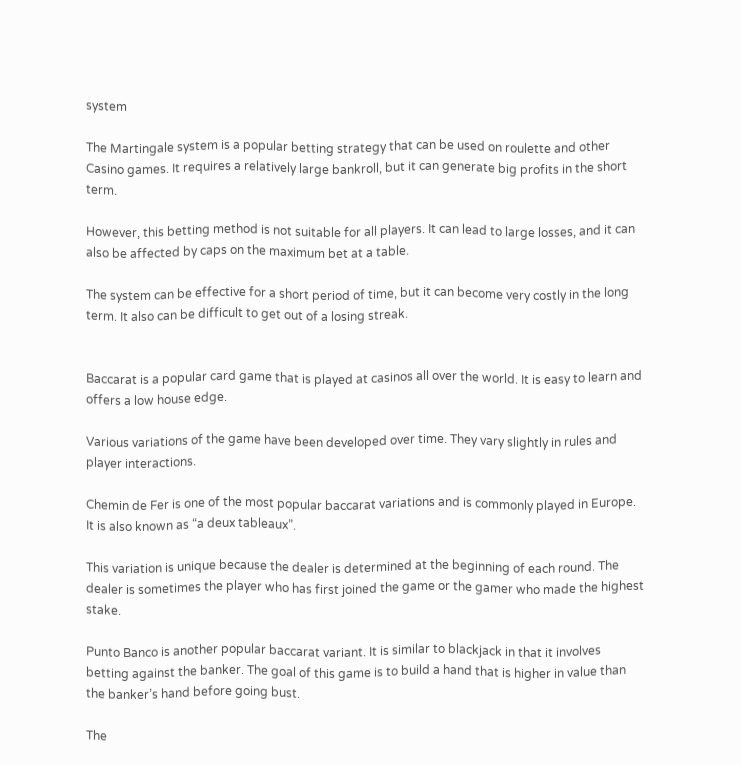system

The Martingale system is a popular betting strategy that can be used on roulette and other Casino games. It requires a relatively large bankroll, but it can generate big profits in the short term.

However, this betting method is not suitable for all players. It can lead to large losses, and it can also be affected by caps on the maximum bet at a table.

The system can be effective for a short period of time, but it can become very costly in the long term. It also can be difficult to get out of a losing streak.


Baccarat is a popular card game that is played at casinos all over the world. It is easy to learn and offers a low house edge.

Various variations of the game have been developed over time. They vary slightly in rules and player interactions.

Chemin de Fer is one of the most popular baccarat variations and is commonly played in Europe. It is also known as “a deux tableaux”.

This variation is unique because the dealer is determined at the beginning of each round. The dealer is sometimes the player who has first joined the game or the gamer who made the highest stake.

Punto Banco is another popular baccarat variant. It is similar to blackjack in that it involves betting against the banker. The goal of this game is to build a hand that is higher in value than the banker’s hand before going bust.

The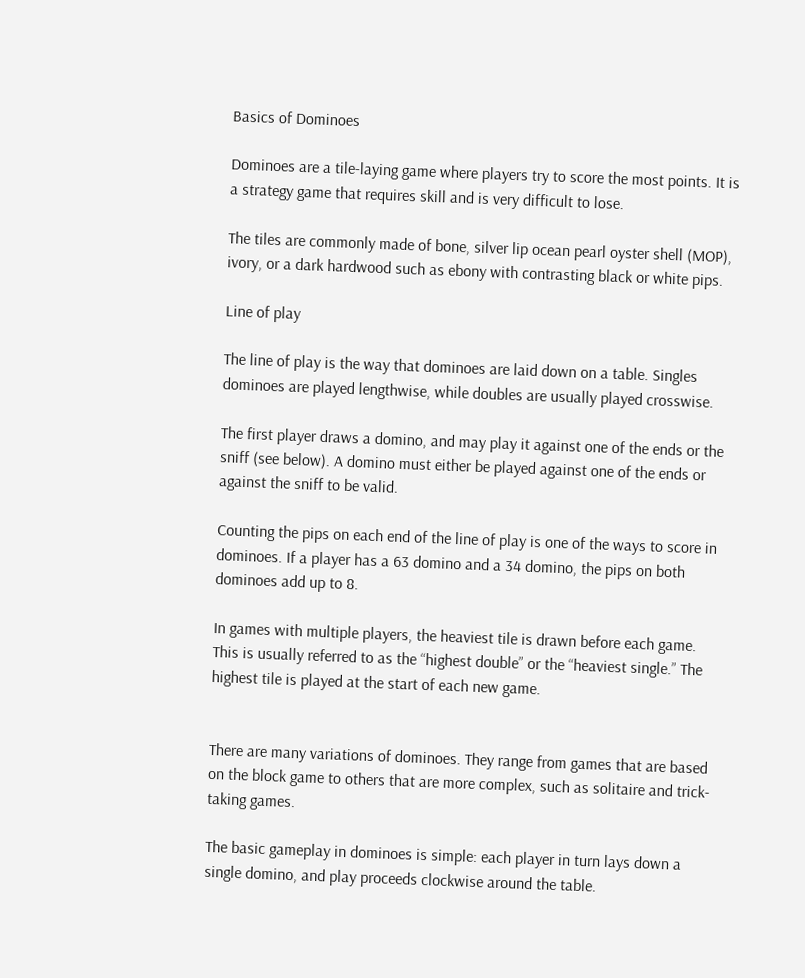Basics of Dominoes

Dominoes are a tile-laying game where players try to score the most points. It is a strategy game that requires skill and is very difficult to lose.

The tiles are commonly made of bone, silver lip ocean pearl oyster shell (MOP), ivory, or a dark hardwood such as ebony with contrasting black or white pips.

Line of play

The line of play is the way that dominoes are laid down on a table. Singles dominoes are played lengthwise, while doubles are usually played crosswise.

The first player draws a domino, and may play it against one of the ends or the sniff (see below). A domino must either be played against one of the ends or against the sniff to be valid.

Counting the pips on each end of the line of play is one of the ways to score in dominoes. If a player has a 63 domino and a 34 domino, the pips on both dominoes add up to 8.

In games with multiple players, the heaviest tile is drawn before each game. This is usually referred to as the “highest double” or the “heaviest single.” The highest tile is played at the start of each new game.


There are many variations of dominoes. They range from games that are based on the block game to others that are more complex, such as solitaire and trick-taking games.

The basic gameplay in dominoes is simple: each player in turn lays down a single domino, and play proceeds clockwise around the table.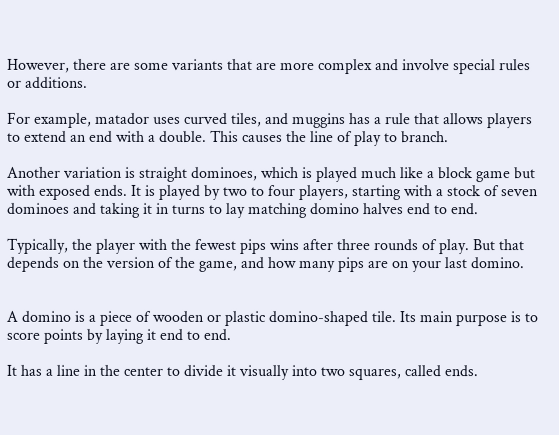However, there are some variants that are more complex and involve special rules or additions.

For example, matador uses curved tiles, and muggins has a rule that allows players to extend an end with a double. This causes the line of play to branch.

Another variation is straight dominoes, which is played much like a block game but with exposed ends. It is played by two to four players, starting with a stock of seven dominoes and taking it in turns to lay matching domino halves end to end.

Typically, the player with the fewest pips wins after three rounds of play. But that depends on the version of the game, and how many pips are on your last domino.


A domino is a piece of wooden or plastic domino-shaped tile. Its main purpose is to score points by laying it end to end.

It has a line in the center to divide it visually into two squares, called ends.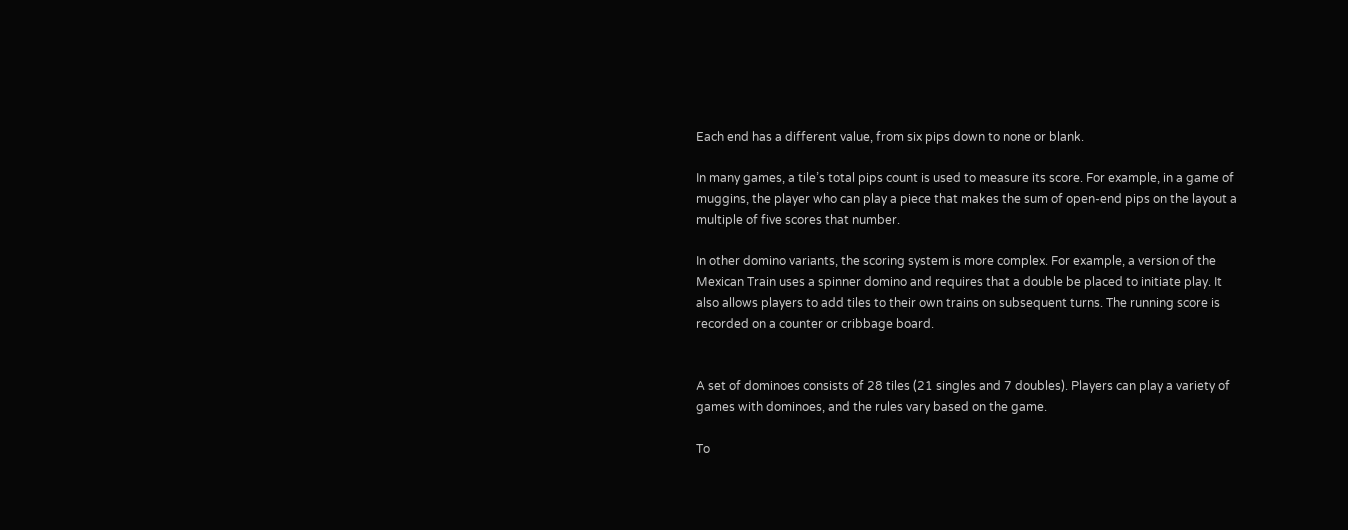Each end has a different value, from six pips down to none or blank.

In many games, a tile’s total pips count is used to measure its score. For example, in a game of muggins, the player who can play a piece that makes the sum of open-end pips on the layout a multiple of five scores that number.

In other domino variants, the scoring system is more complex. For example, a version of the Mexican Train uses a spinner domino and requires that a double be placed to initiate play. It also allows players to add tiles to their own trains on subsequent turns. The running score is recorded on a counter or cribbage board.


A set of dominoes consists of 28 tiles (21 singles and 7 doubles). Players can play a variety of games with dominoes, and the rules vary based on the game.

To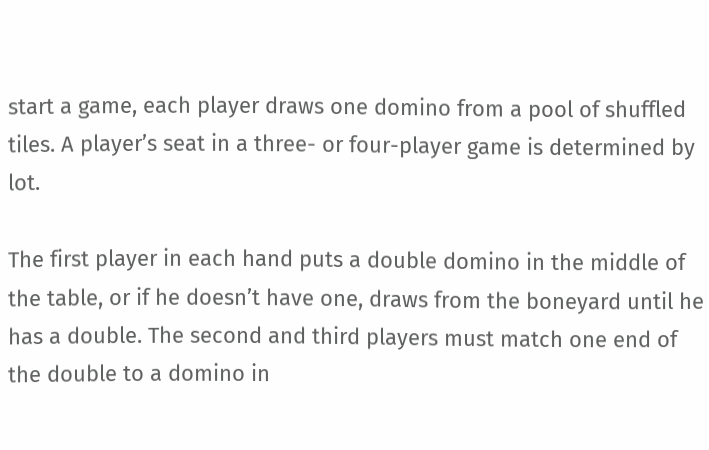start a game, each player draws one domino from a pool of shuffled tiles. A player’s seat in a three- or four-player game is determined by lot.

The first player in each hand puts a double domino in the middle of the table, or if he doesn’t have one, draws from the boneyard until he has a double. The second and third players must match one end of the double to a domino in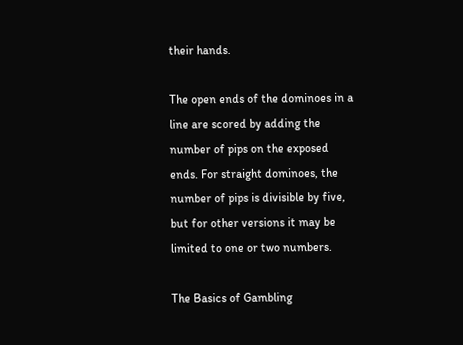their hands.

The open ends of the dominoes in a line are scored by adding the number of pips on the exposed ends. For straight dominoes, the number of pips is divisible by five, but for other versions it may be limited to one or two numbers.

The Basics of Gambling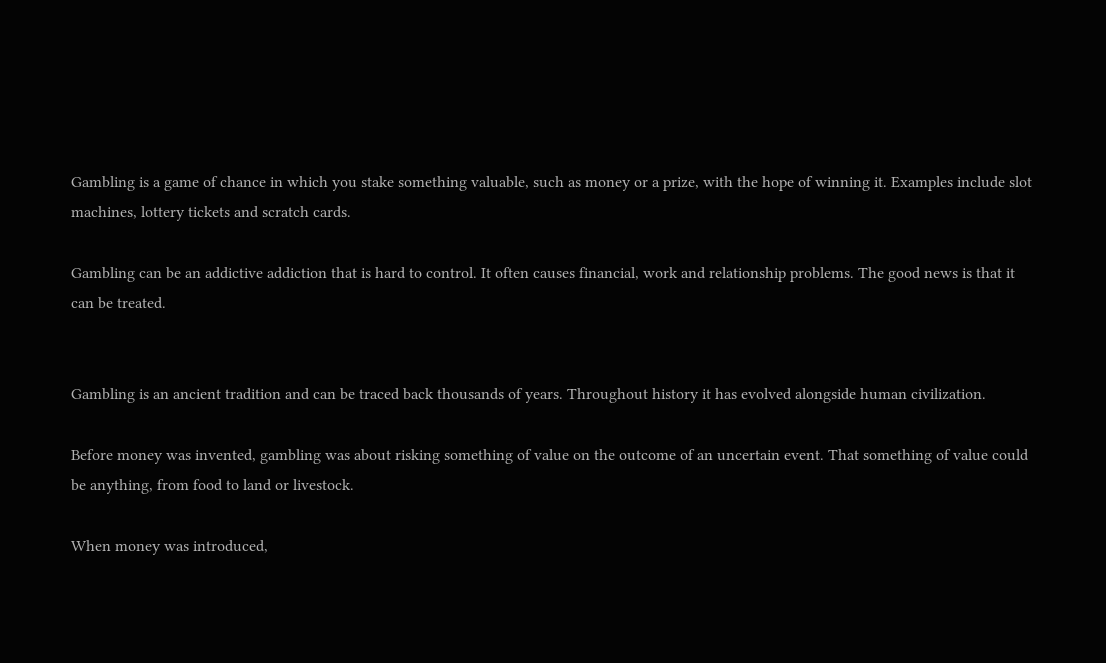Gambling is a game of chance in which you stake something valuable, such as money or a prize, with the hope of winning it. Examples include slot machines, lottery tickets and scratch cards.

Gambling can be an addictive addiction that is hard to control. It often causes financial, work and relationship problems. The good news is that it can be treated.


Gambling is an ancient tradition and can be traced back thousands of years. Throughout history it has evolved alongside human civilization.

Before money was invented, gambling was about risking something of value on the outcome of an uncertain event. That something of value could be anything, from food to land or livestock.

When money was introduced,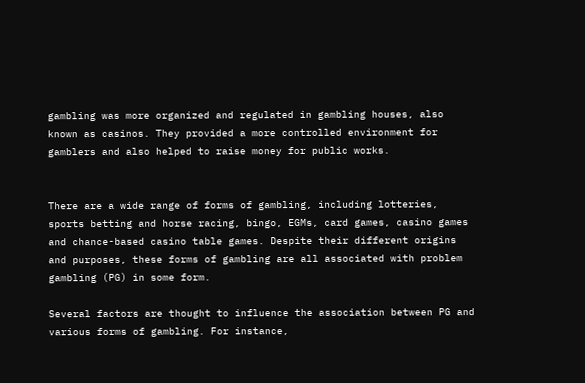gambling was more organized and regulated in gambling houses, also known as casinos. They provided a more controlled environment for gamblers and also helped to raise money for public works.


There are a wide range of forms of gambling, including lotteries, sports betting and horse racing, bingo, EGMs, card games, casino games and chance-based casino table games. Despite their different origins and purposes, these forms of gambling are all associated with problem gambling (PG) in some form.

Several factors are thought to influence the association between PG and various forms of gambling. For instance,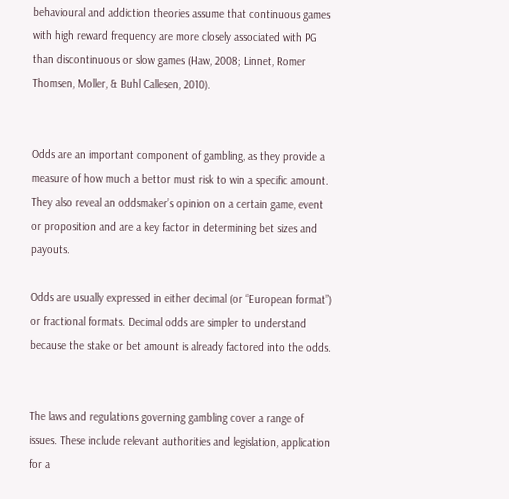behavioural and addiction theories assume that continuous games with high reward frequency are more closely associated with PG than discontinuous or slow games (Haw, 2008; Linnet, Romer Thomsen, Moller, & Buhl Callesen, 2010).


Odds are an important component of gambling, as they provide a measure of how much a bettor must risk to win a specific amount. They also reveal an oddsmaker’s opinion on a certain game, event or proposition and are a key factor in determining bet sizes and payouts.

Odds are usually expressed in either decimal (or “European format”) or fractional formats. Decimal odds are simpler to understand because the stake or bet amount is already factored into the odds.


The laws and regulations governing gambling cover a range of issues. These include relevant authorities and legislation, application for a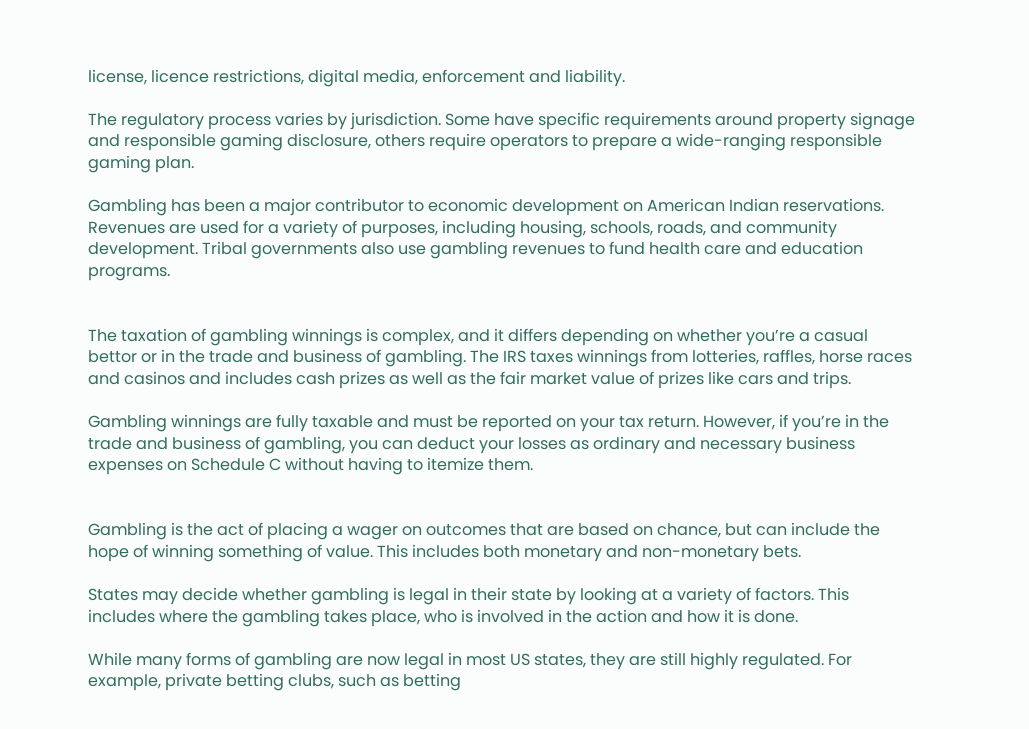license, licence restrictions, digital media, enforcement and liability.

The regulatory process varies by jurisdiction. Some have specific requirements around property signage and responsible gaming disclosure, others require operators to prepare a wide-ranging responsible gaming plan.

Gambling has been a major contributor to economic development on American Indian reservations. Revenues are used for a variety of purposes, including housing, schools, roads, and community development. Tribal governments also use gambling revenues to fund health care and education programs.


The taxation of gambling winnings is complex, and it differs depending on whether you’re a casual bettor or in the trade and business of gambling. The IRS taxes winnings from lotteries, raffles, horse races and casinos and includes cash prizes as well as the fair market value of prizes like cars and trips.

Gambling winnings are fully taxable and must be reported on your tax return. However, if you’re in the trade and business of gambling, you can deduct your losses as ordinary and necessary business expenses on Schedule C without having to itemize them.


Gambling is the act of placing a wager on outcomes that are based on chance, but can include the hope of winning something of value. This includes both monetary and non-monetary bets.

States may decide whether gambling is legal in their state by looking at a variety of factors. This includes where the gambling takes place, who is involved in the action and how it is done.

While many forms of gambling are now legal in most US states, they are still highly regulated. For example, private betting clubs, such as betting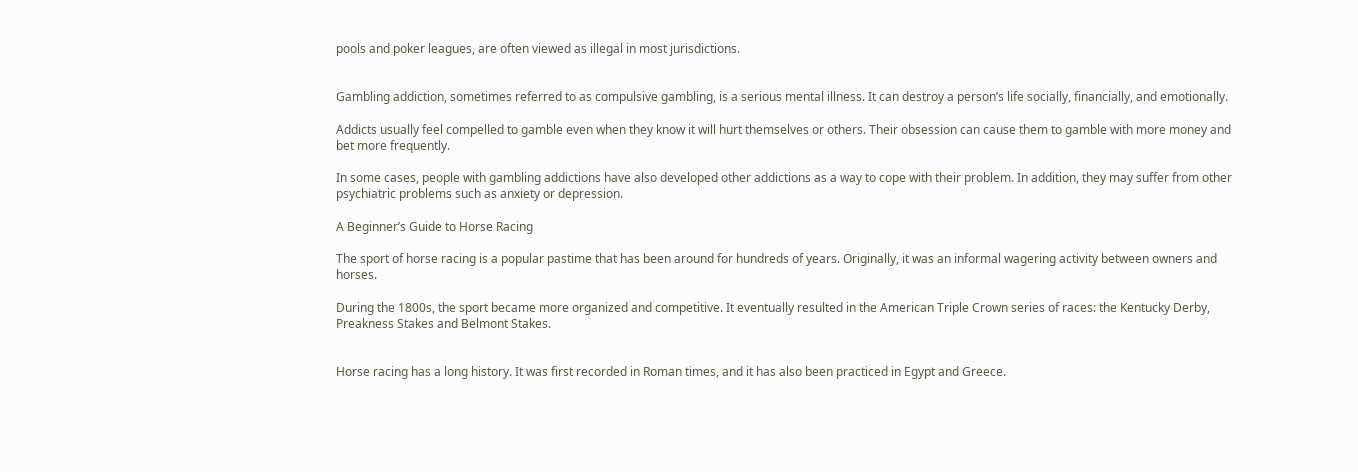pools and poker leagues, are often viewed as illegal in most jurisdictions.


Gambling addiction, sometimes referred to as compulsive gambling, is a serious mental illness. It can destroy a person’s life socially, financially, and emotionally.

Addicts usually feel compelled to gamble even when they know it will hurt themselves or others. Their obsession can cause them to gamble with more money and bet more frequently.

In some cases, people with gambling addictions have also developed other addictions as a way to cope with their problem. In addition, they may suffer from other psychiatric problems such as anxiety or depression.

A Beginner’s Guide to Horse Racing

The sport of horse racing is a popular pastime that has been around for hundreds of years. Originally, it was an informal wagering activity between owners and horses.

During the 1800s, the sport became more organized and competitive. It eventually resulted in the American Triple Crown series of races: the Kentucky Derby, Preakness Stakes and Belmont Stakes.


Horse racing has a long history. It was first recorded in Roman times, and it has also been practiced in Egypt and Greece.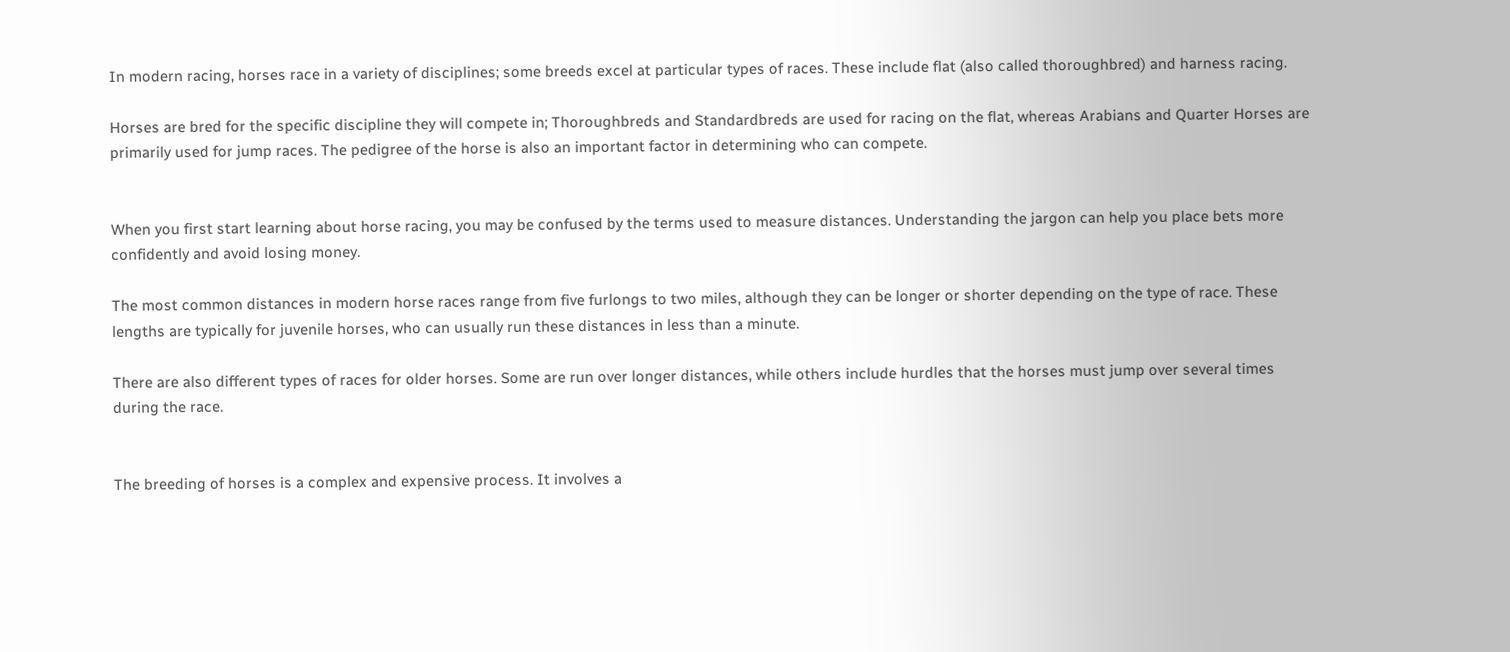In modern racing, horses race in a variety of disciplines; some breeds excel at particular types of races. These include flat (also called thoroughbred) and harness racing.

Horses are bred for the specific discipline they will compete in; Thoroughbreds and Standardbreds are used for racing on the flat, whereas Arabians and Quarter Horses are primarily used for jump races. The pedigree of the horse is also an important factor in determining who can compete.


When you first start learning about horse racing, you may be confused by the terms used to measure distances. Understanding the jargon can help you place bets more confidently and avoid losing money.

The most common distances in modern horse races range from five furlongs to two miles, although they can be longer or shorter depending on the type of race. These lengths are typically for juvenile horses, who can usually run these distances in less than a minute.

There are also different types of races for older horses. Some are run over longer distances, while others include hurdles that the horses must jump over several times during the race.


The breeding of horses is a complex and expensive process. It involves a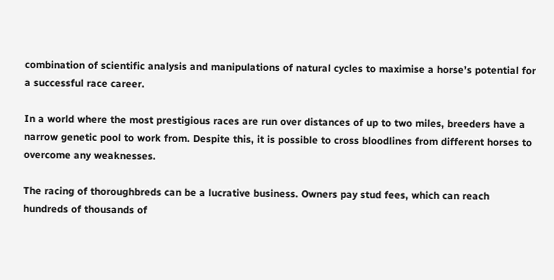combination of scientific analysis and manipulations of natural cycles to maximise a horse’s potential for a successful race career.

In a world where the most prestigious races are run over distances of up to two miles, breeders have a narrow genetic pool to work from. Despite this, it is possible to cross bloodlines from different horses to overcome any weaknesses.

The racing of thoroughbreds can be a lucrative business. Owners pay stud fees, which can reach hundreds of thousands of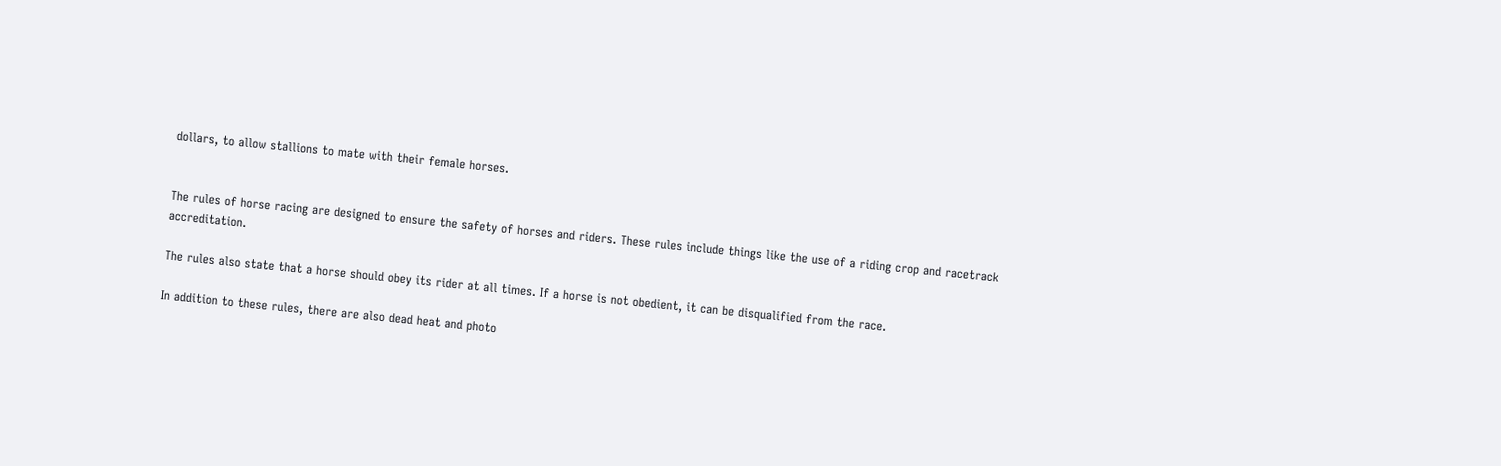dollars, to allow stallions to mate with their female horses.


The rules of horse racing are designed to ensure the safety of horses and riders. These rules include things like the use of a riding crop and racetrack accreditation.

The rules also state that a horse should obey its rider at all times. If a horse is not obedient, it can be disqualified from the race.

In addition to these rules, there are also dead heat and photo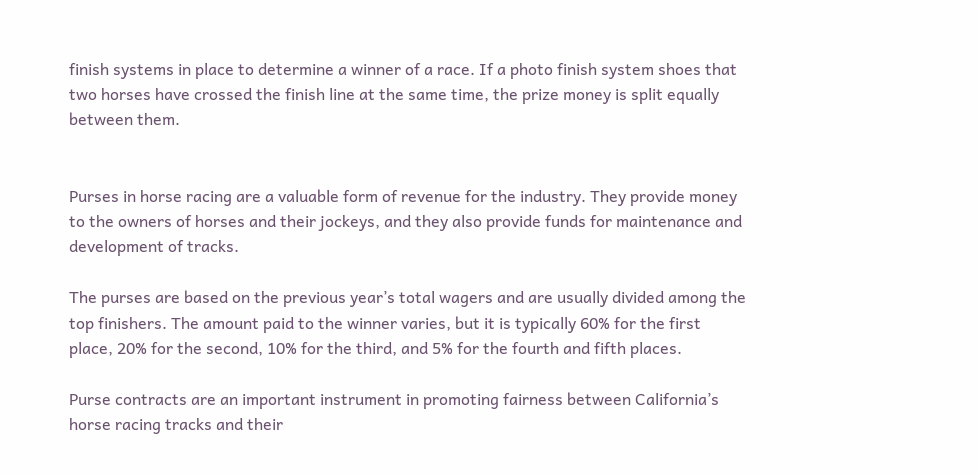finish systems in place to determine a winner of a race. If a photo finish system shoes that two horses have crossed the finish line at the same time, the prize money is split equally between them.


Purses in horse racing are a valuable form of revenue for the industry. They provide money to the owners of horses and their jockeys, and they also provide funds for maintenance and development of tracks.

The purses are based on the previous year’s total wagers and are usually divided among the top finishers. The amount paid to the winner varies, but it is typically 60% for the first place, 20% for the second, 10% for the third, and 5% for the fourth and fifth places.

Purse contracts are an important instrument in promoting fairness between California’s horse racing tracks and their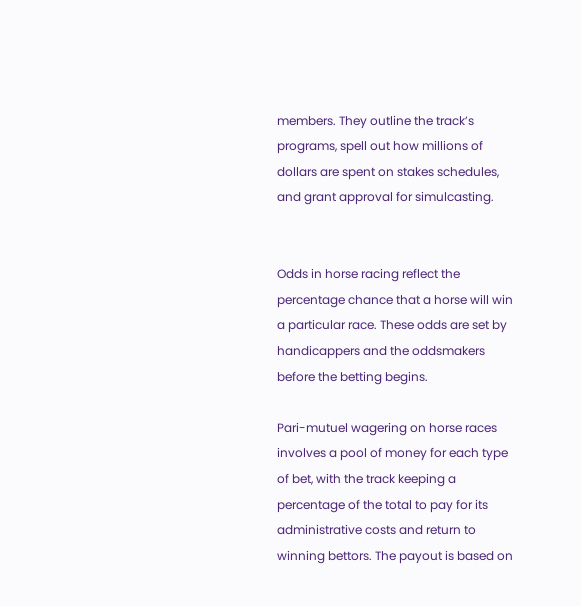members. They outline the track’s programs, spell out how millions of dollars are spent on stakes schedules, and grant approval for simulcasting.


Odds in horse racing reflect the percentage chance that a horse will win a particular race. These odds are set by handicappers and the oddsmakers before the betting begins.

Pari-mutuel wagering on horse races involves a pool of money for each type of bet, with the track keeping a percentage of the total to pay for its administrative costs and return to winning bettors. The payout is based on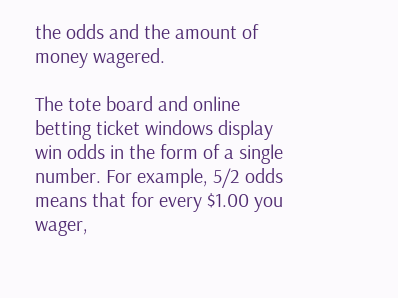the odds and the amount of money wagered.

The tote board and online betting ticket windows display win odds in the form of a single number. For example, 5/2 odds means that for every $1.00 you wager,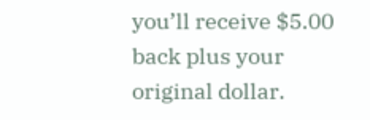you’ll receive $5.00 back plus your original dollar.